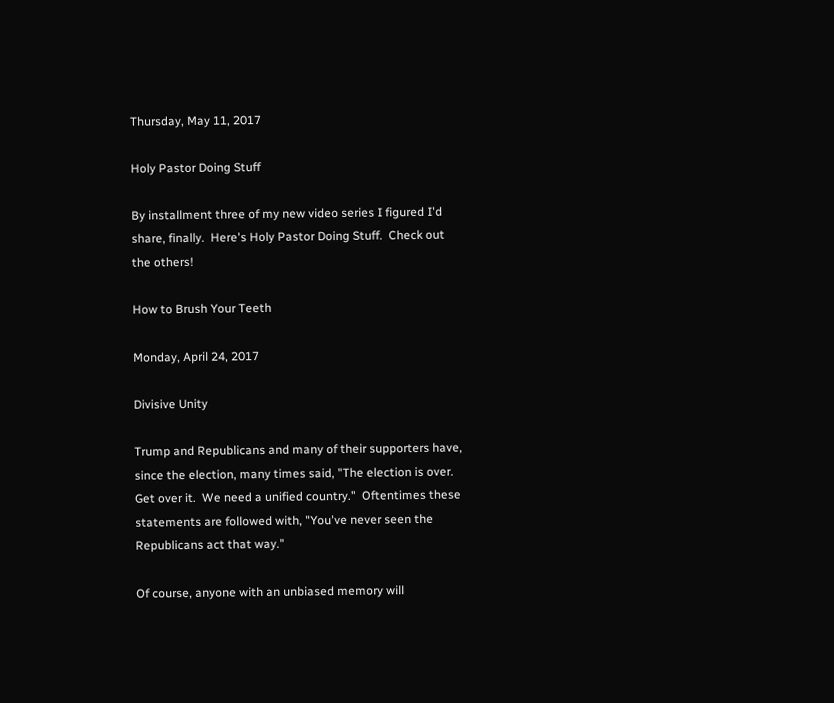Thursday, May 11, 2017

Holy Pastor Doing Stuff

By installment three of my new video series I figured I'd share, finally.  Here's Holy Pastor Doing Stuff.  Check out the others!

How to Brush Your Teeth

Monday, April 24, 2017

Divisive Unity

Trump and Republicans and many of their supporters have, since the election, many times said, "The election is over.  Get over it.  We need a unified country."  Oftentimes these statements are followed with, "You've never seen the Republicans act that way."

Of course, anyone with an unbiased memory will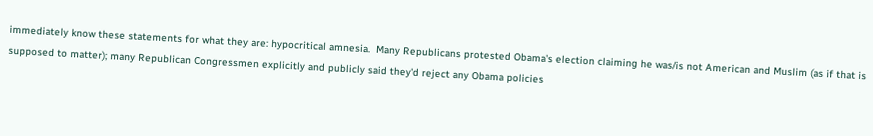immediately know these statements for what they are: hypocritical amnesia.  Many Republicans protested Obama's election claiming he was/is not American and Muslim (as if that is supposed to matter); many Republican Congressmen explicitly and publicly said they'd reject any Obama policies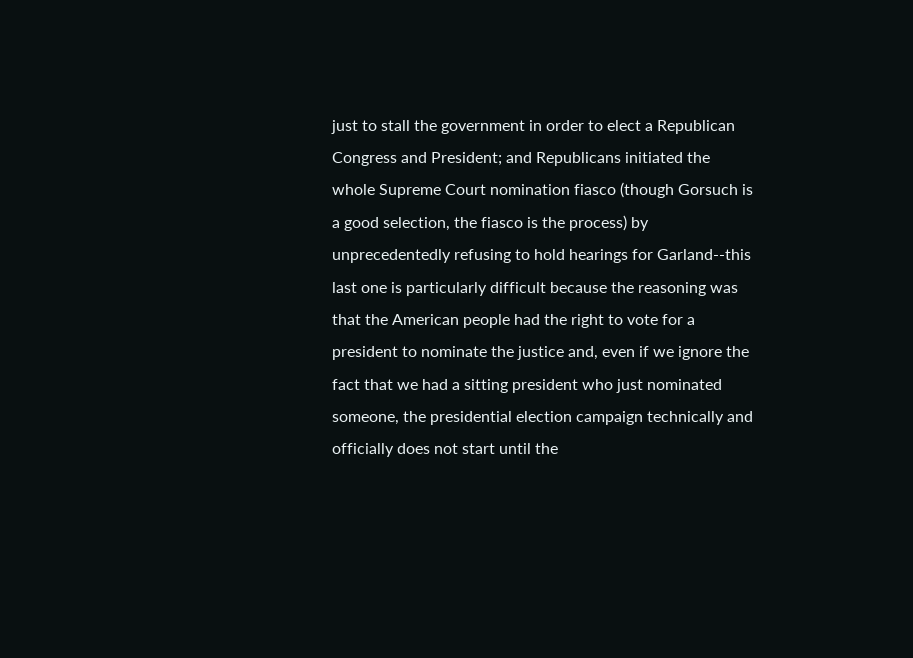just to stall the government in order to elect a Republican Congress and President; and Republicans initiated the whole Supreme Court nomination fiasco (though Gorsuch is a good selection, the fiasco is the process) by unprecedentedly refusing to hold hearings for Garland--this last one is particularly difficult because the reasoning was that the American people had the right to vote for a president to nominate the justice and, even if we ignore the fact that we had a sitting president who just nominated someone, the presidential election campaign technically and officially does not start until the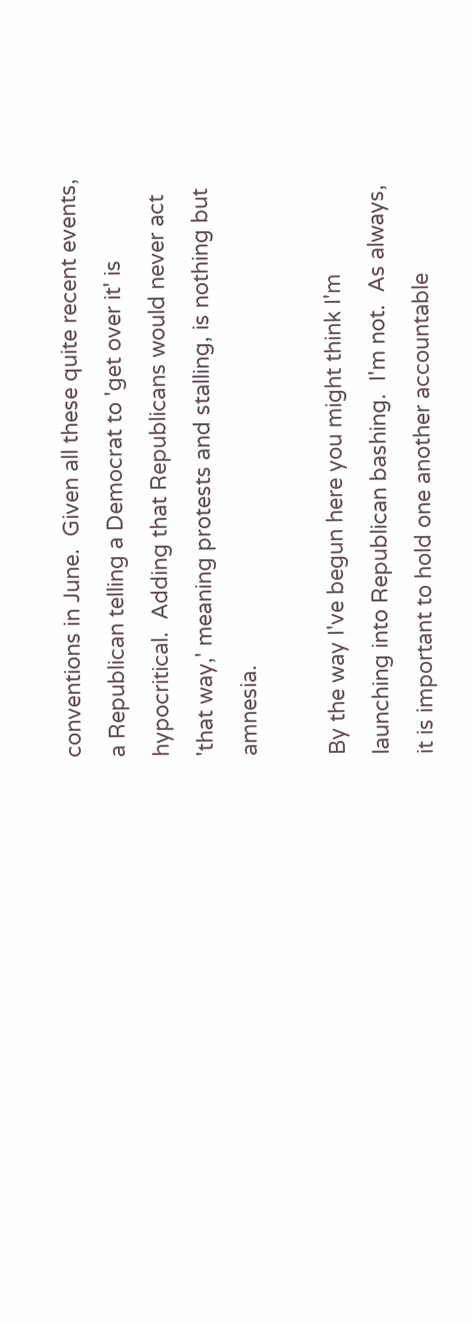conventions in June.  Given all these quite recent events, a Republican telling a Democrat to 'get over it' is hypocritical.  Adding that Republicans would never act 'that way,' meaning protests and stalling, is nothing but amnesia.

By the way I've begun here you might think I'm launching into Republican bashing.  I'm not.  As always, it is important to hold one another accountable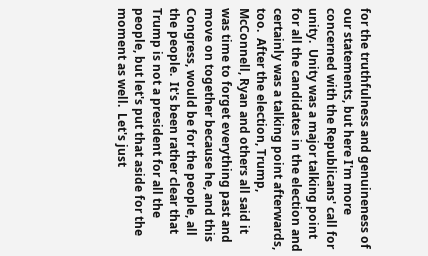for the truthfulness and genuineness of our statements, but here I'm more concerned with the Republicans' call for unity.  Unity was a major talking point for all the candidates in the election and certainly was a talking point afterwards, too.  After the election, Trump, McConnell, Ryan and others all said it was time to forget everything past and move on together because he, and this Congress, would be for the people, all the people.  It's been rather clear that Trump is not a president for all the people, but let's put that aside for the moment as well.  Let's just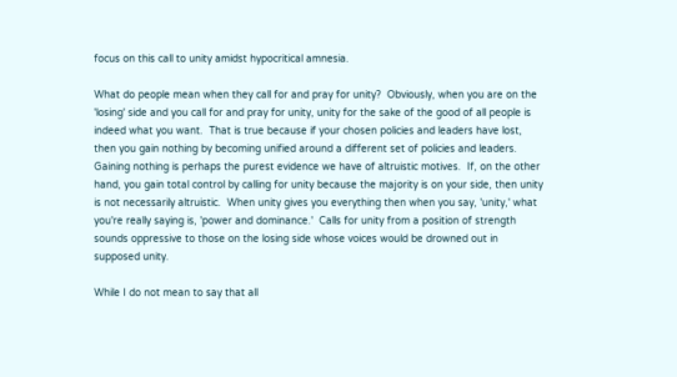focus on this call to unity amidst hypocritical amnesia.

What do people mean when they call for and pray for unity?  Obviously, when you are on the 'losing' side and you call for and pray for unity, unity for the sake of the good of all people is indeed what you want.  That is true because if your chosen policies and leaders have lost, then you gain nothing by becoming unified around a different set of policies and leaders.  Gaining nothing is perhaps the purest evidence we have of altruistic motives.  If, on the other hand, you gain total control by calling for unity because the majority is on your side, then unity is not necessarily altruistic.  When unity gives you everything then when you say, 'unity,' what you're really saying is, 'power and dominance.'  Calls for unity from a position of strength sounds oppressive to those on the losing side whose voices would be drowned out in supposed unity.

While I do not mean to say that all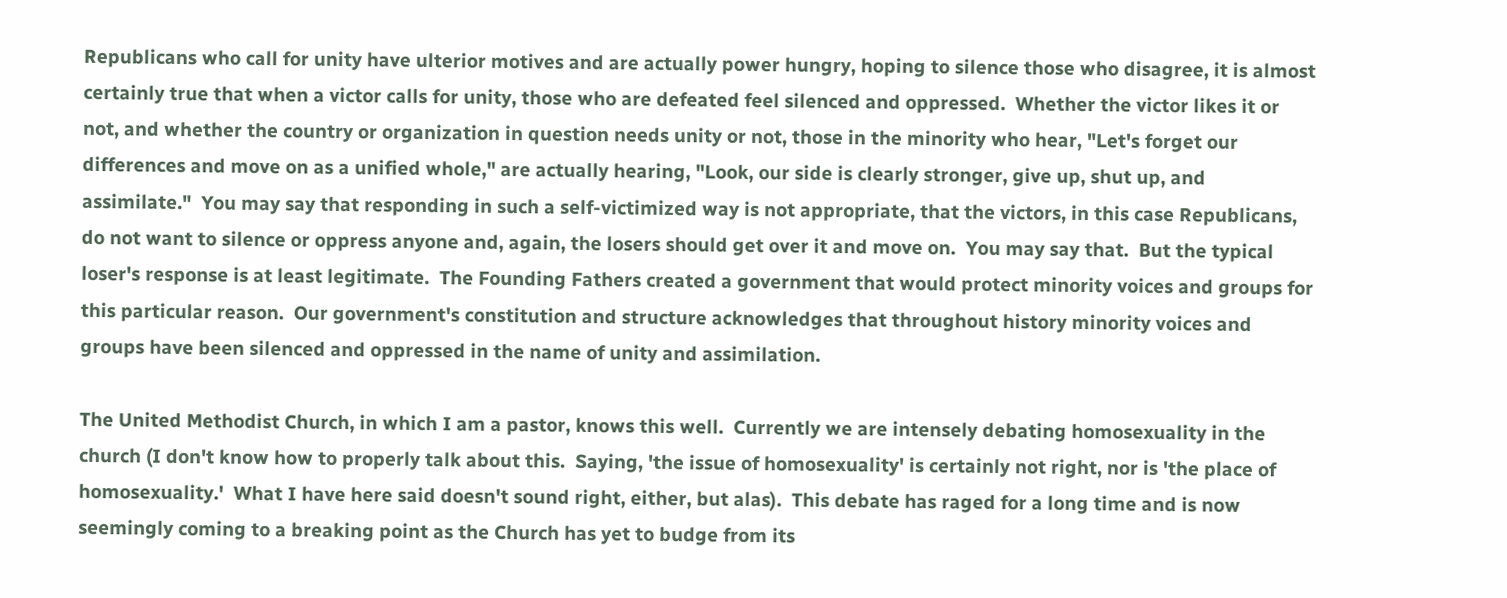Republicans who call for unity have ulterior motives and are actually power hungry, hoping to silence those who disagree, it is almost certainly true that when a victor calls for unity, those who are defeated feel silenced and oppressed.  Whether the victor likes it or not, and whether the country or organization in question needs unity or not, those in the minority who hear, "Let's forget our differences and move on as a unified whole," are actually hearing, "Look, our side is clearly stronger, give up, shut up, and assimilate."  You may say that responding in such a self-victimized way is not appropriate, that the victors, in this case Republicans, do not want to silence or oppress anyone and, again, the losers should get over it and move on.  You may say that.  But the typical loser's response is at least legitimate.  The Founding Fathers created a government that would protect minority voices and groups for this particular reason.  Our government's constitution and structure acknowledges that throughout history minority voices and groups have been silenced and oppressed in the name of unity and assimilation.

The United Methodist Church, in which I am a pastor, knows this well.  Currently we are intensely debating homosexuality in the church (I don't know how to properly talk about this.  Saying, 'the issue of homosexuality' is certainly not right, nor is 'the place of homosexuality.'  What I have here said doesn't sound right, either, but alas).  This debate has raged for a long time and is now seemingly coming to a breaking point as the Church has yet to budge from its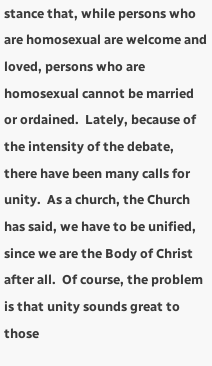stance that, while persons who are homosexual are welcome and loved, persons who are homosexual cannot be married or ordained.  Lately, because of the intensity of the debate, there have been many calls for unity.  As a church, the Church has said, we have to be unified, since we are the Body of Christ after all.  Of course, the problem is that unity sounds great to those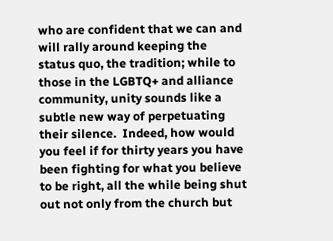who are confident that we can and will rally around keeping the status quo, the tradition; while to those in the LGBTQ+ and alliance community, unity sounds like a subtle new way of perpetuating their silence.  Indeed, how would you feel if for thirty years you have been fighting for what you believe to be right, all the while being shut out not only from the church but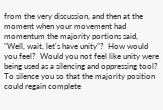from the very discussion, and then at the moment when your movement had momentum the majority portions said, "Well, wait, let's have unity"?  How would you feel?  Would you not feel like unity were being used as a silencing and oppressing tool?  To silence you so that the majority position could regain complete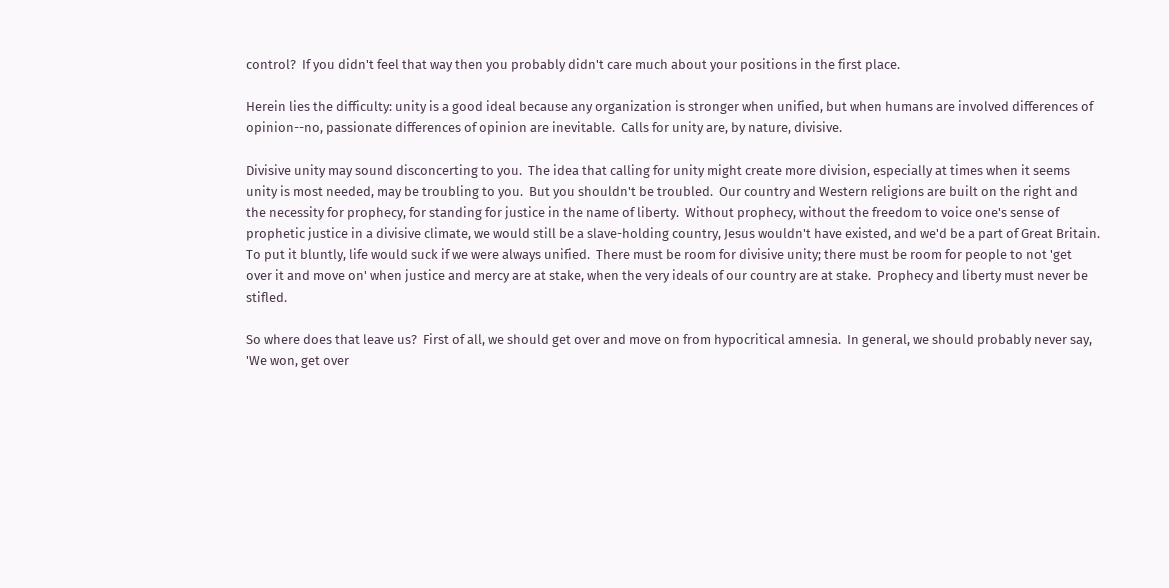control?  If you didn't feel that way then you probably didn't care much about your positions in the first place.

Herein lies the difficulty: unity is a good ideal because any organization is stronger when unified, but when humans are involved differences of opinion--no, passionate differences of opinion are inevitable.  Calls for unity are, by nature, divisive.

Divisive unity may sound disconcerting to you.  The idea that calling for unity might create more division, especially at times when it seems unity is most needed, may be troubling to you.  But you shouldn't be troubled.  Our country and Western religions are built on the right and the necessity for prophecy, for standing for justice in the name of liberty.  Without prophecy, without the freedom to voice one's sense of prophetic justice in a divisive climate, we would still be a slave-holding country, Jesus wouldn't have existed, and we'd be a part of Great Britain.  To put it bluntly, life would suck if we were always unified.  There must be room for divisive unity; there must be room for people to not 'get over it and move on' when justice and mercy are at stake, when the very ideals of our country are at stake.  Prophecy and liberty must never be stifled.

So where does that leave us?  First of all, we should get over and move on from hypocritical amnesia.  In general, we should probably never say, 'We won, get over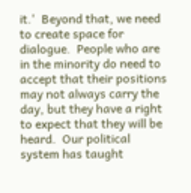it.'  Beyond that, we need to create space for dialogue.  People who are in the minority do need to accept that their positions may not always carry the day, but they have a right to expect that they will be heard.  Our political system has taught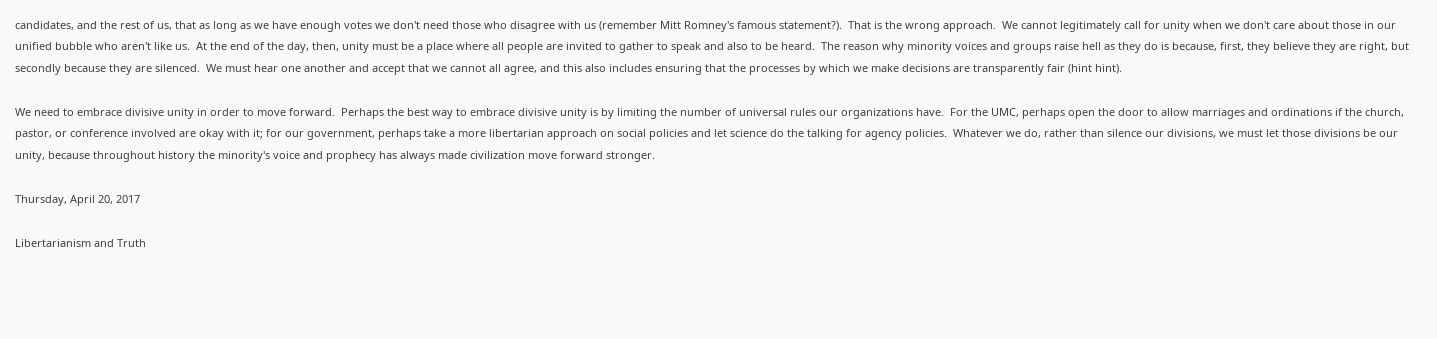candidates, and the rest of us, that as long as we have enough votes we don't need those who disagree with us (remember Mitt Romney's famous statement?).  That is the wrong approach.  We cannot legitimately call for unity when we don't care about those in our unified bubble who aren't like us.  At the end of the day, then, unity must be a place where all people are invited to gather to speak and also to be heard.  The reason why minority voices and groups raise hell as they do is because, first, they believe they are right, but secondly because they are silenced.  We must hear one another and accept that we cannot all agree, and this also includes ensuring that the processes by which we make decisions are transparently fair (hint hint).

We need to embrace divisive unity in order to move forward.  Perhaps the best way to embrace divisive unity is by limiting the number of universal rules our organizations have.  For the UMC, perhaps open the door to allow marriages and ordinations if the church, pastor, or conference involved are okay with it; for our government, perhaps take a more libertarian approach on social policies and let science do the talking for agency policies.  Whatever we do, rather than silence our divisions, we must let those divisions be our unity, because throughout history the minority's voice and prophecy has always made civilization move forward stronger.

Thursday, April 20, 2017

Libertarianism and Truth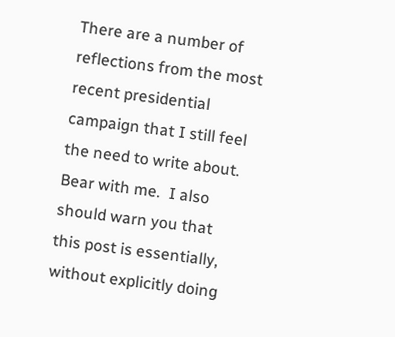There are a number of reflections from the most recent presidential campaign that I still feel the need to write about.  Bear with me.  I also should warn you that this post is essentially, without explicitly doing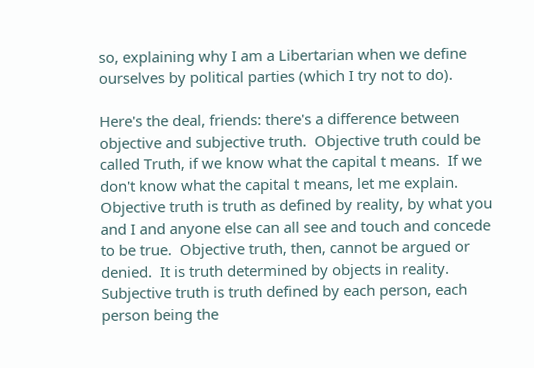so, explaining why I am a Libertarian when we define ourselves by political parties (which I try not to do).

Here's the deal, friends: there's a difference between objective and subjective truth.  Objective truth could be called Truth, if we know what the capital t means.  If we don't know what the capital t means, let me explain.  Objective truth is truth as defined by reality, by what you and I and anyone else can all see and touch and concede to be true.  Objective truth, then, cannot be argued or denied.  It is truth determined by objects in reality.  Subjective truth is truth defined by each person, each person being the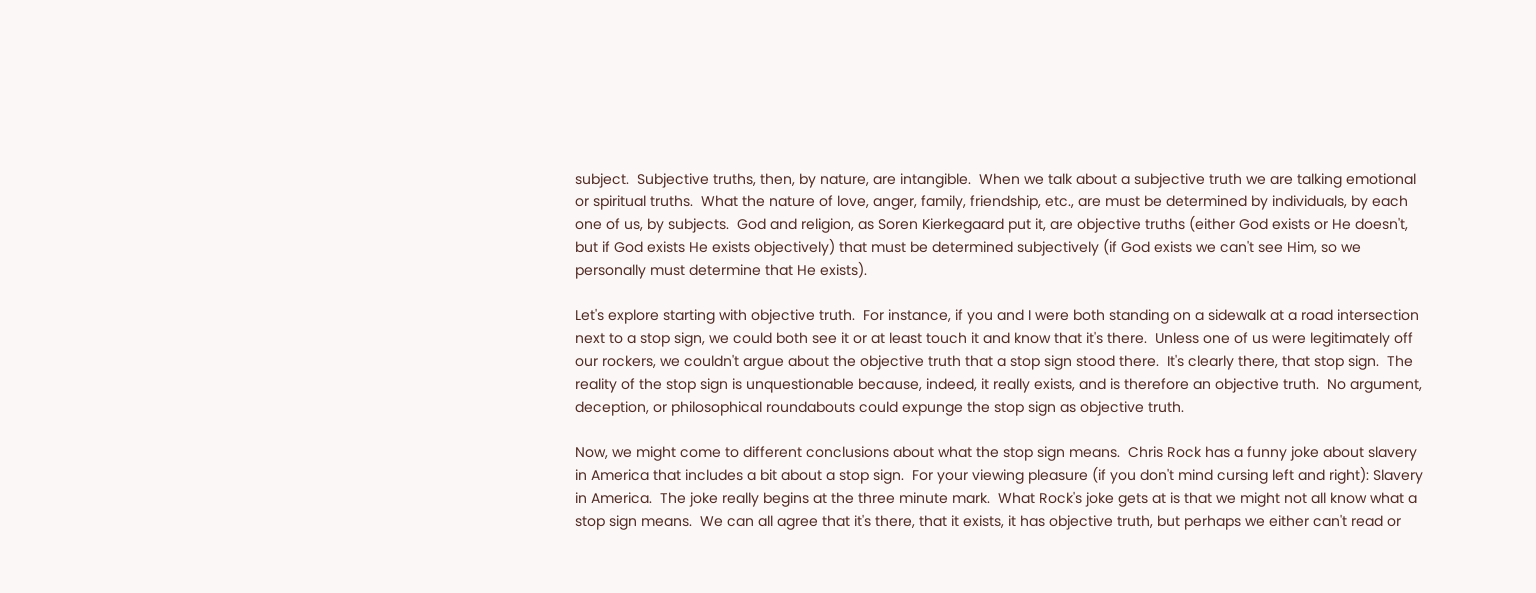subject.  Subjective truths, then, by nature, are intangible.  When we talk about a subjective truth we are talking emotional or spiritual truths.  What the nature of love, anger, family, friendship, etc., are must be determined by individuals, by each one of us, by subjects.  God and religion, as Soren Kierkegaard put it, are objective truths (either God exists or He doesn't, but if God exists He exists objectively) that must be determined subjectively (if God exists we can't see Him, so we personally must determine that He exists).

Let's explore starting with objective truth.  For instance, if you and I were both standing on a sidewalk at a road intersection next to a stop sign, we could both see it or at least touch it and know that it's there.  Unless one of us were legitimately off our rockers, we couldn't argue about the objective truth that a stop sign stood there.  It's clearly there, that stop sign.  The reality of the stop sign is unquestionable because, indeed, it really exists, and is therefore an objective truth.  No argument, deception, or philosophical roundabouts could expunge the stop sign as objective truth.

Now, we might come to different conclusions about what the stop sign means.  Chris Rock has a funny joke about slavery in America that includes a bit about a stop sign.  For your viewing pleasure (if you don't mind cursing left and right): Slavery in America.  The joke really begins at the three minute mark.  What Rock's joke gets at is that we might not all know what a stop sign means.  We can all agree that it's there, that it exists, it has objective truth, but perhaps we either can't read or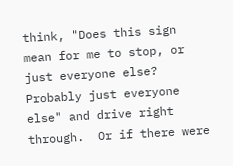think, "Does this sign mean for me to stop, or just everyone else?  Probably just everyone else" and drive right through.  Or if there were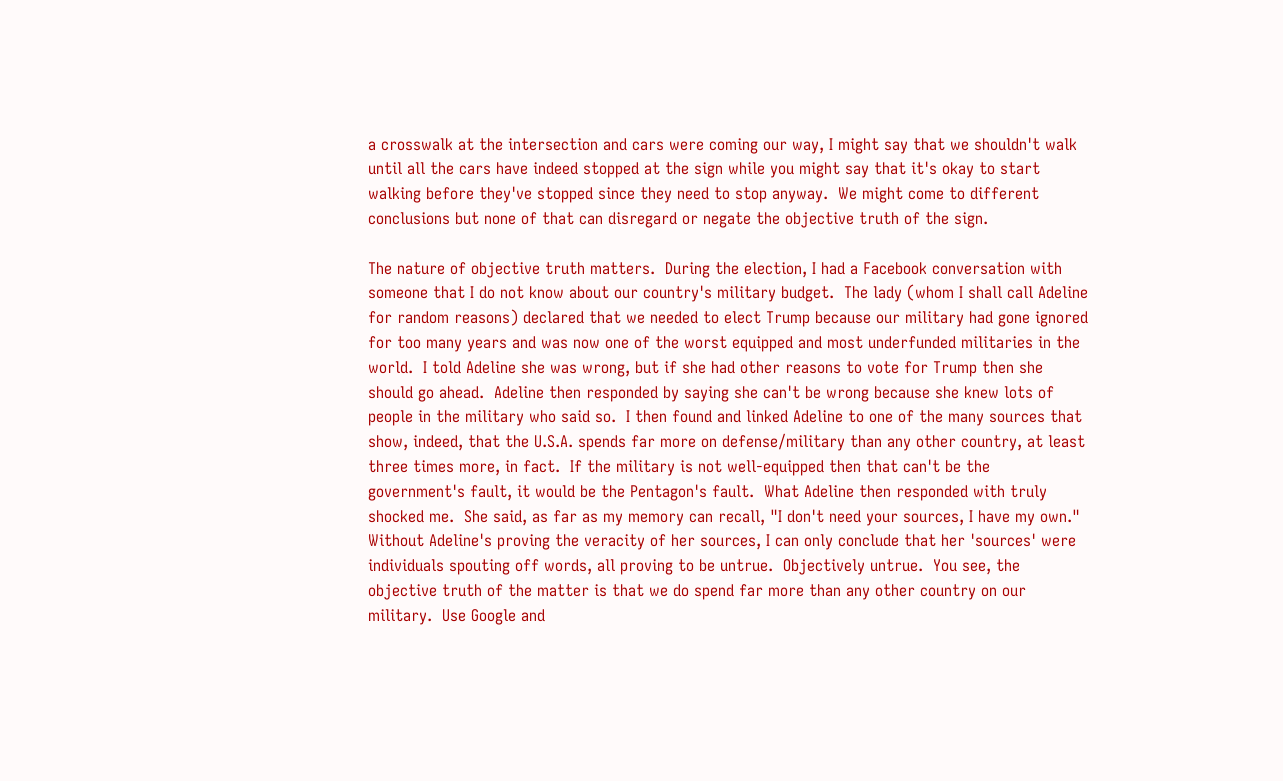a crosswalk at the intersection and cars were coming our way, I might say that we shouldn't walk until all the cars have indeed stopped at the sign while you might say that it's okay to start walking before they've stopped since they need to stop anyway.  We might come to different conclusions but none of that can disregard or negate the objective truth of the sign.

The nature of objective truth matters.  During the election, I had a Facebook conversation with someone that I do not know about our country's military budget.  The lady (whom I shall call Adeline for random reasons) declared that we needed to elect Trump because our military had gone ignored for too many years and was now one of the worst equipped and most underfunded militaries in the world.  I told Adeline she was wrong, but if she had other reasons to vote for Trump then she should go ahead.  Adeline then responded by saying she can't be wrong because she knew lots of people in the military who said so.  I then found and linked Adeline to one of the many sources that show, indeed, that the U.S.A. spends far more on defense/military than any other country, at least three times more, in fact.  If the military is not well-equipped then that can't be the government's fault, it would be the Pentagon's fault.  What Adeline then responded with truly shocked me.  She said, as far as my memory can recall, "I don't need your sources, I have my own."  Without Adeline's proving the veracity of her sources, I can only conclude that her 'sources' were individuals spouting off words, all proving to be untrue.  Objectively untrue.  You see, the objective truth of the matter is that we do spend far more than any other country on our military.  Use Google and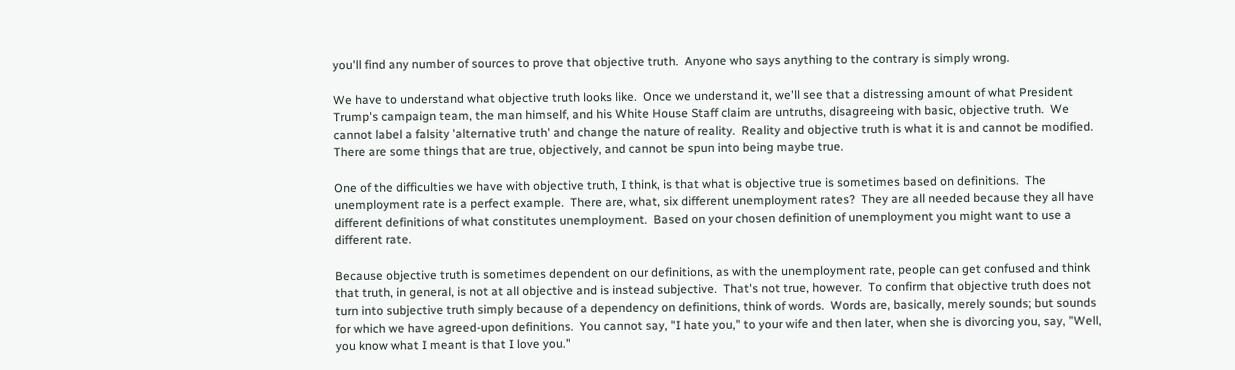you'll find any number of sources to prove that objective truth.  Anyone who says anything to the contrary is simply wrong.

We have to understand what objective truth looks like.  Once we understand it, we'll see that a distressing amount of what President Trump's campaign team, the man himself, and his White House Staff claim are untruths, disagreeing with basic, objective truth.  We cannot label a falsity 'alternative truth' and change the nature of reality.  Reality and objective truth is what it is and cannot be modified.  There are some things that are true, objectively, and cannot be spun into being maybe true.

One of the difficulties we have with objective truth, I think, is that what is objective true is sometimes based on definitions.  The unemployment rate is a perfect example.  There are, what, six different unemployment rates?  They are all needed because they all have different definitions of what constitutes unemployment.  Based on your chosen definition of unemployment you might want to use a different rate.

Because objective truth is sometimes dependent on our definitions, as with the unemployment rate, people can get confused and think that truth, in general, is not at all objective and is instead subjective.  That's not true, however.  To confirm that objective truth does not turn into subjective truth simply because of a dependency on definitions, think of words.  Words are, basically, merely sounds; but sounds for which we have agreed-upon definitions.  You cannot say, "I hate you," to your wife and then later, when she is divorcing you, say, "Well, you know what I meant is that I love you."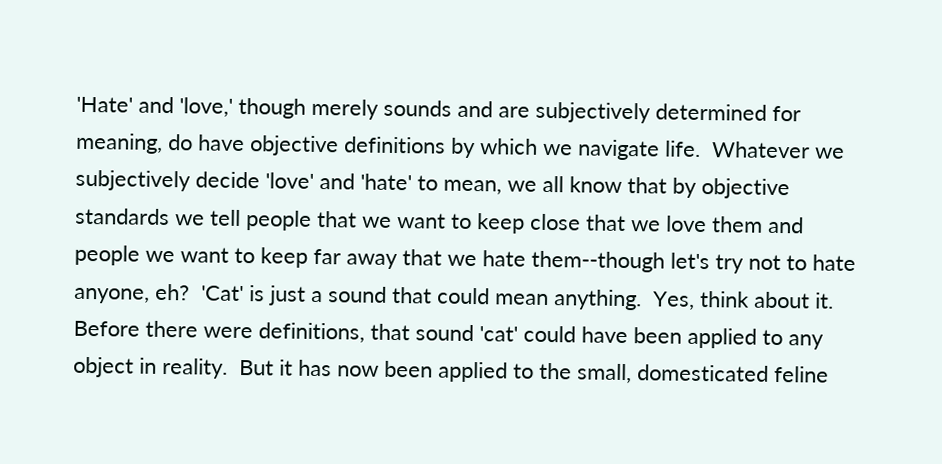'Hate' and 'love,' though merely sounds and are subjectively determined for meaning, do have objective definitions by which we navigate life.  Whatever we subjectively decide 'love' and 'hate' to mean, we all know that by objective standards we tell people that we want to keep close that we love them and people we want to keep far away that we hate them--though let's try not to hate anyone, eh?  'Cat' is just a sound that could mean anything.  Yes, think about it.  Before there were definitions, that sound 'cat' could have been applied to any object in reality.  But it has now been applied to the small, domesticated feline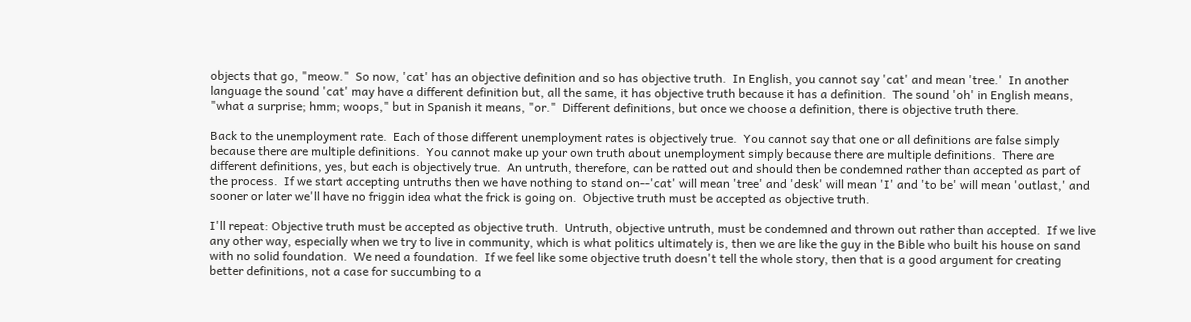objects that go, "meow."  So now, 'cat' has an objective definition and so has objective truth.  In English, you cannot say 'cat' and mean 'tree.'  In another language the sound 'cat' may have a different definition but, all the same, it has objective truth because it has a definition.  The sound 'oh' in English means, "what a surprise; hmm; woops," but in Spanish it means, "or."  Different definitions, but once we choose a definition, there is objective truth there.

Back to the unemployment rate.  Each of those different unemployment rates is objectively true.  You cannot say that one or all definitions are false simply because there are multiple definitions.  You cannot make up your own truth about unemployment simply because there are multiple definitions.  There are different definitions, yes, but each is objectively true.  An untruth, therefore, can be ratted out and should then be condemned rather than accepted as part of the process.  If we start accepting untruths then we have nothing to stand on--'cat' will mean 'tree' and 'desk' will mean 'I' and 'to be' will mean 'outlast,' and sooner or later we'll have no friggin idea what the frick is going on.  Objective truth must be accepted as objective truth.

I'll repeat: Objective truth must be accepted as objective truth.  Untruth, objective untruth, must be condemned and thrown out rather than accepted.  If we live any other way, especially when we try to live in community, which is what politics ultimately is, then we are like the guy in the Bible who built his house on sand with no solid foundation.  We need a foundation.  If we feel like some objective truth doesn't tell the whole story, then that is a good argument for creating better definitions, not a case for succumbing to a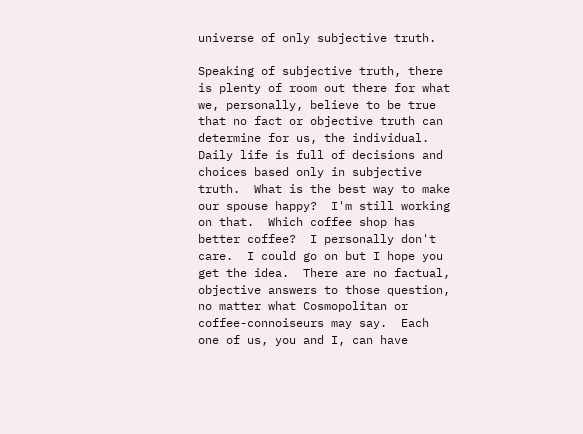universe of only subjective truth.

Speaking of subjective truth, there is plenty of room out there for what we, personally, believe to be true that no fact or objective truth can determine for us, the individual.  Daily life is full of decisions and choices based only in subjective truth.  What is the best way to make our spouse happy?  I'm still working on that.  Which coffee shop has better coffee?  I personally don't care.  I could go on but I hope you get the idea.  There are no factual, objective answers to those question, no matter what Cosmopolitan or coffee-connoiseurs may say.  Each one of us, you and I, can have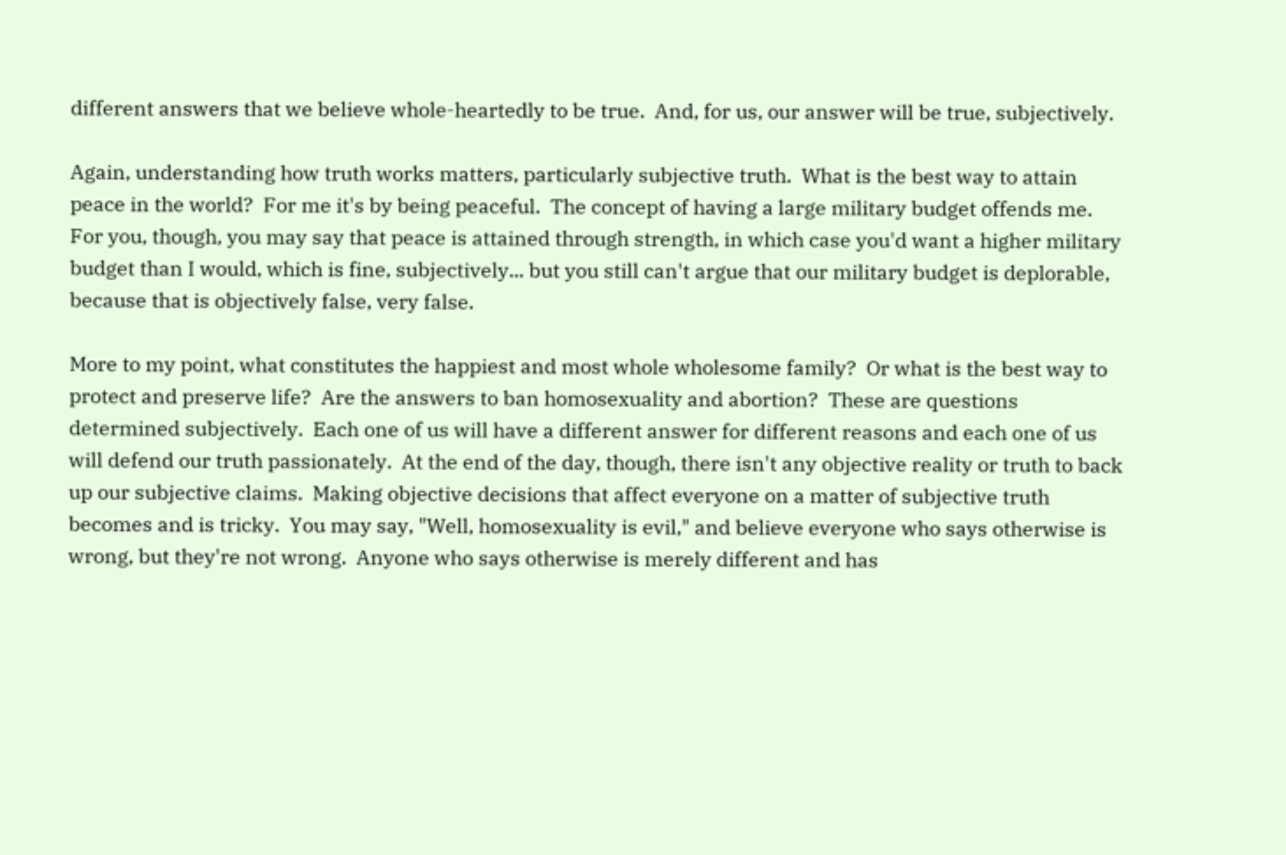different answers that we believe whole-heartedly to be true.  And, for us, our answer will be true, subjectively.

Again, understanding how truth works matters, particularly subjective truth.  What is the best way to attain peace in the world?  For me it's by being peaceful.  The concept of having a large military budget offends me.  For you, though, you may say that peace is attained through strength, in which case you'd want a higher military budget than I would, which is fine, subjectively... but you still can't argue that our military budget is deplorable, because that is objectively false, very false.

More to my point, what constitutes the happiest and most whole wholesome family?  Or what is the best way to protect and preserve life?  Are the answers to ban homosexuality and abortion?  These are questions determined subjectively.  Each one of us will have a different answer for different reasons and each one of us will defend our truth passionately.  At the end of the day, though, there isn't any objective reality or truth to back up our subjective claims.  Making objective decisions that affect everyone on a matter of subjective truth becomes and is tricky.  You may say, "Well, homosexuality is evil," and believe everyone who says otherwise is wrong, but they're not wrong.  Anyone who says otherwise is merely different and has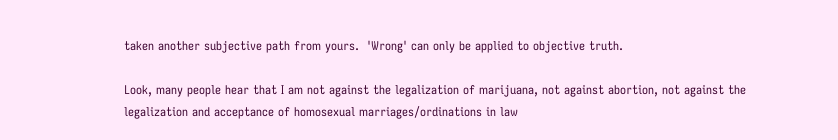taken another subjective path from yours.  'Wrong' can only be applied to objective truth.

Look, many people hear that I am not against the legalization of marijuana, not against abortion, not against the legalization and acceptance of homosexual marriages/ordinations in law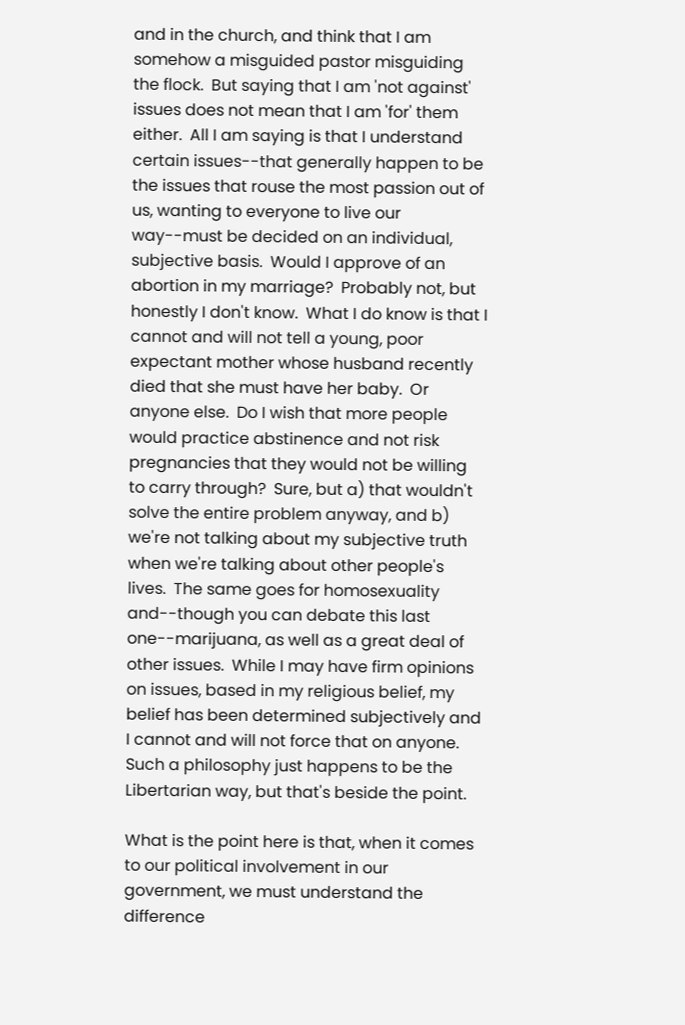and in the church, and think that I am somehow a misguided pastor misguiding the flock.  But saying that I am 'not against' issues does not mean that I am 'for' them either.  All I am saying is that I understand certain issues--that generally happen to be the issues that rouse the most passion out of us, wanting to everyone to live our way--must be decided on an individual, subjective basis.  Would I approve of an abortion in my marriage?  Probably not, but honestly I don't know.  What I do know is that I cannot and will not tell a young, poor expectant mother whose husband recently died that she must have her baby.  Or anyone else.  Do I wish that more people would practice abstinence and not risk pregnancies that they would not be willing to carry through?  Sure, but a) that wouldn't solve the entire problem anyway, and b) we're not talking about my subjective truth when we're talking about other people's lives.  The same goes for homosexuality and--though you can debate this last one--marijuana, as well as a great deal of other issues.  While I may have firm opinions on issues, based in my religious belief, my belief has been determined subjectively and I cannot and will not force that on anyone.  Such a philosophy just happens to be the Libertarian way, but that's beside the point.

What is the point here is that, when it comes to our political involvement in our government, we must understand the difference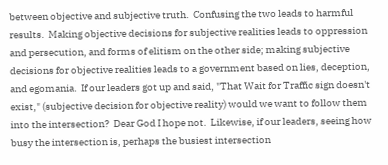between objective and subjective truth.  Confusing the two leads to harmful results.  Making objective decisions for subjective realities leads to oppression and persecution, and forms of elitism on the other side; making subjective decisions for objective realities leads to a government based on lies, deception, and egomania.  If our leaders got up and said, "That Wait for Traffic sign doesn't exist," (subjective decision for objective reality) would we want to follow them into the intersection?  Dear God I hope not.  Likewise, if our leaders, seeing how busy the intersection is, perhaps the busiest intersection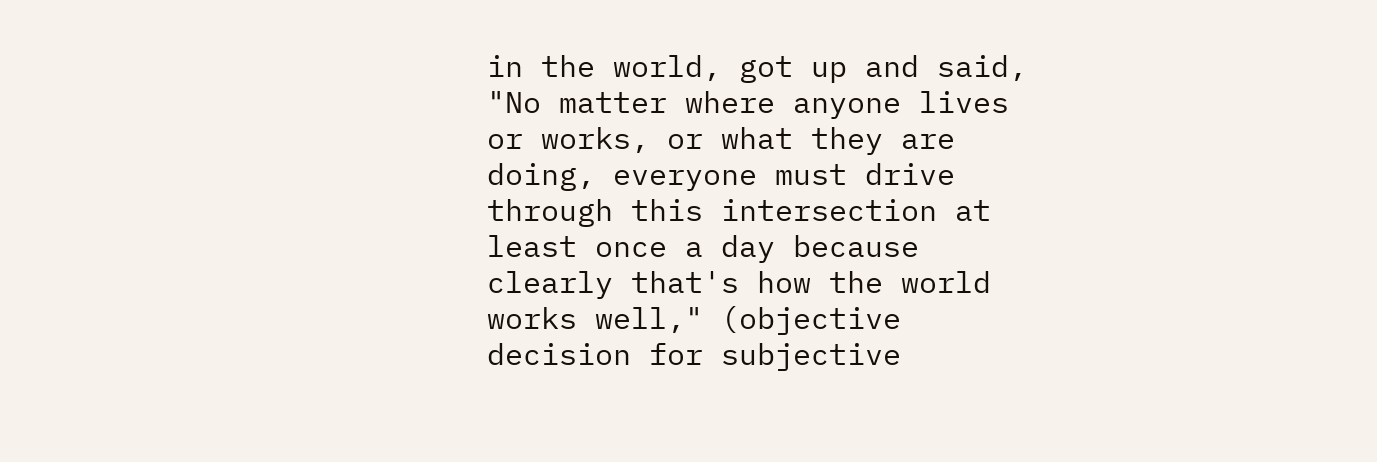in the world, got up and said, "No matter where anyone lives or works, or what they are doing, everyone must drive through this intersection at least once a day because clearly that's how the world works well," (objective decision for subjective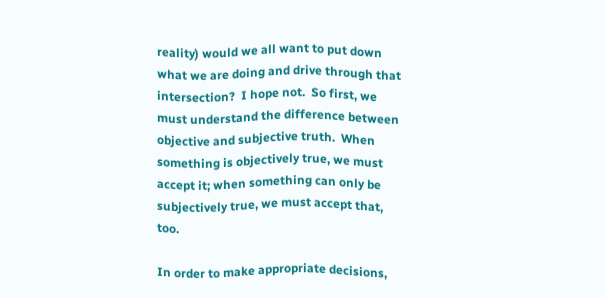reality) would we all want to put down what we are doing and drive through that intersection?  I hope not.  So first, we must understand the difference between objective and subjective truth.  When something is objectively true, we must accept it; when something can only be subjectively true, we must accept that, too.

In order to make appropriate decisions,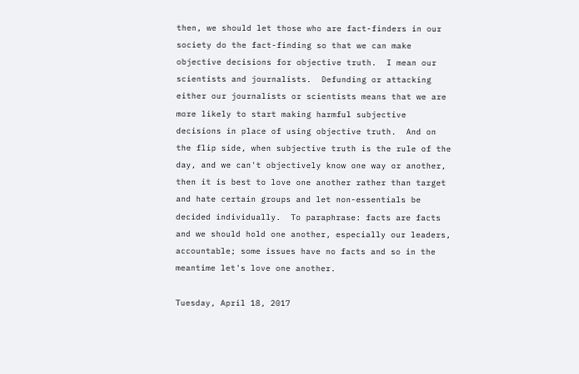then, we should let those who are fact-finders in our society do the fact-finding so that we can make objective decisions for objective truth.  I mean our scientists and journalists.  Defunding or attacking either our journalists or scientists means that we are more likely to start making harmful subjective decisions in place of using objective truth.  And on the flip side, when subjective truth is the rule of the day, and we can't objectively know one way or another, then it is best to love one another rather than target and hate certain groups and let non-essentials be decided individually.  To paraphrase: facts are facts and we should hold one another, especially our leaders, accountable; some issues have no facts and so in the meantime let's love one another.

Tuesday, April 18, 2017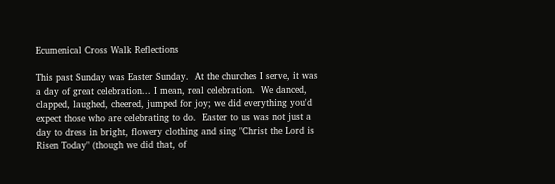Ecumenical Cross Walk Reflections

This past Sunday was Easter Sunday.  At the churches I serve, it was a day of great celebration... I mean, real celebration.  We danced, clapped, laughed, cheered, jumped for joy; we did everything you'd expect those who are celebrating to do.  Easter to us was not just a day to dress in bright, flowery clothing and sing "Christ the Lord is Risen Today" (though we did that, of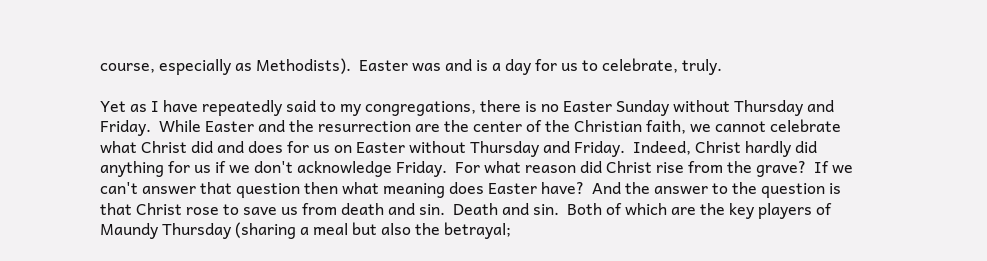course, especially as Methodists).  Easter was and is a day for us to celebrate, truly.

Yet as I have repeatedly said to my congregations, there is no Easter Sunday without Thursday and Friday.  While Easter and the resurrection are the center of the Christian faith, we cannot celebrate what Christ did and does for us on Easter without Thursday and Friday.  Indeed, Christ hardly did anything for us if we don't acknowledge Friday.  For what reason did Christ rise from the grave?  If we can't answer that question then what meaning does Easter have?  And the answer to the question is that Christ rose to save us from death and sin.  Death and sin.  Both of which are the key players of Maundy Thursday (sharing a meal but also the betrayal;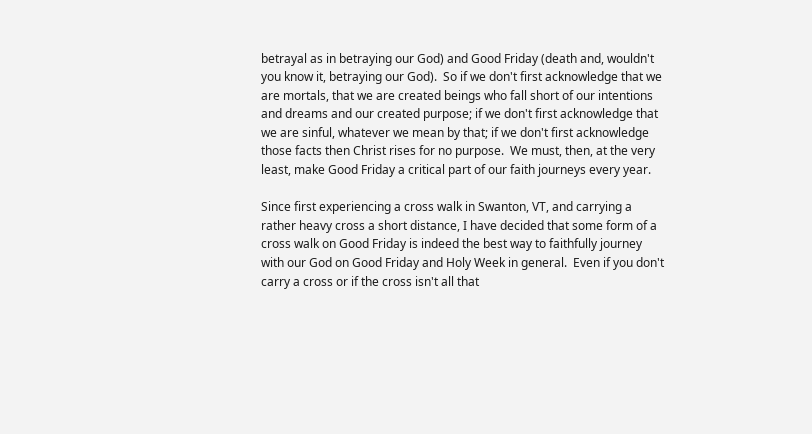betrayal as in betraying our God) and Good Friday (death and, wouldn't you know it, betraying our God).  So if we don't first acknowledge that we are mortals, that we are created beings who fall short of our intentions and dreams and our created purpose; if we don't first acknowledge that we are sinful, whatever we mean by that; if we don't first acknowledge those facts then Christ rises for no purpose.  We must, then, at the very least, make Good Friday a critical part of our faith journeys every year.

Since first experiencing a cross walk in Swanton, VT, and carrying a rather heavy cross a short distance, I have decided that some form of a cross walk on Good Friday is indeed the best way to faithfully journey with our God on Good Friday and Holy Week in general.  Even if you don't carry a cross or if the cross isn't all that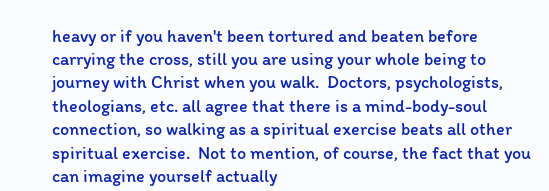heavy or if you haven't been tortured and beaten before carrying the cross, still you are using your whole being to journey with Christ when you walk.  Doctors, psychologists, theologians, etc. all agree that there is a mind-body-soul connection, so walking as a spiritual exercise beats all other spiritual exercise.  Not to mention, of course, the fact that you can imagine yourself actually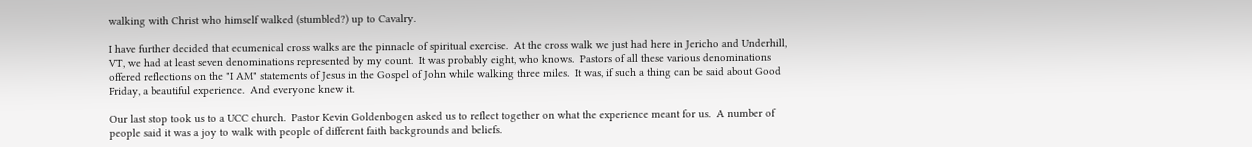walking with Christ who himself walked (stumbled?) up to Cavalry.

I have further decided that ecumenical cross walks are the pinnacle of spiritual exercise.  At the cross walk we just had here in Jericho and Underhill, VT, we had at least seven denominations represented by my count.  It was probably eight, who knows.  Pastors of all these various denominations offered reflections on the "I AM" statements of Jesus in the Gospel of John while walking three miles.  It was, if such a thing can be said about Good Friday, a beautiful experience.  And everyone knew it.

Our last stop took us to a UCC church.  Pastor Kevin Goldenbogen asked us to reflect together on what the experience meant for us.  A number of people said it was a joy to walk with people of different faith backgrounds and beliefs.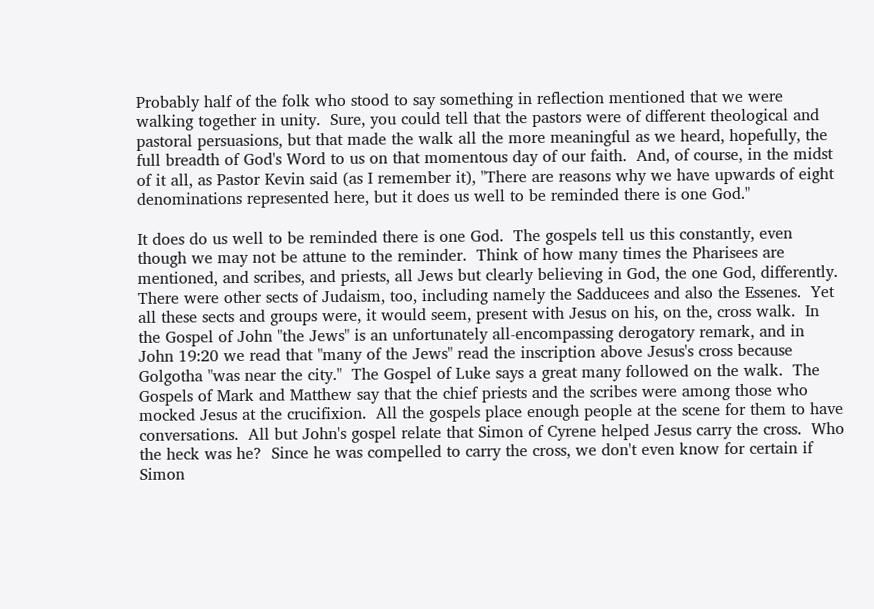Probably half of the folk who stood to say something in reflection mentioned that we were walking together in unity.  Sure, you could tell that the pastors were of different theological and pastoral persuasions, but that made the walk all the more meaningful as we heard, hopefully, the full breadth of God's Word to us on that momentous day of our faith.  And, of course, in the midst of it all, as Pastor Kevin said (as I remember it), "There are reasons why we have upwards of eight denominations represented here, but it does us well to be reminded there is one God."

It does do us well to be reminded there is one God.  The gospels tell us this constantly, even though we may not be attune to the reminder.  Think of how many times the Pharisees are mentioned, and scribes, and priests, all Jews but clearly believing in God, the one God, differently.  There were other sects of Judaism, too, including namely the Sadducees and also the Essenes.  Yet all these sects and groups were, it would seem, present with Jesus on his, on the, cross walk.  In the Gospel of John "the Jews" is an unfortunately all-encompassing derogatory remark, and in John 19:20 we read that "many of the Jews" read the inscription above Jesus's cross because Golgotha "was near the city."  The Gospel of Luke says a great many followed on the walk.  The Gospels of Mark and Matthew say that the chief priests and the scribes were among those who mocked Jesus at the crucifixion.  All the gospels place enough people at the scene for them to have conversations.  All but John's gospel relate that Simon of Cyrene helped Jesus carry the cross.  Who the heck was he?  Since he was compelled to carry the cross, we don't even know for certain if Simon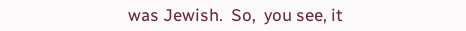was Jewish.  So,  you see, it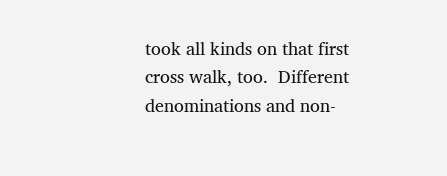took all kinds on that first cross walk, too.  Different denominations and non-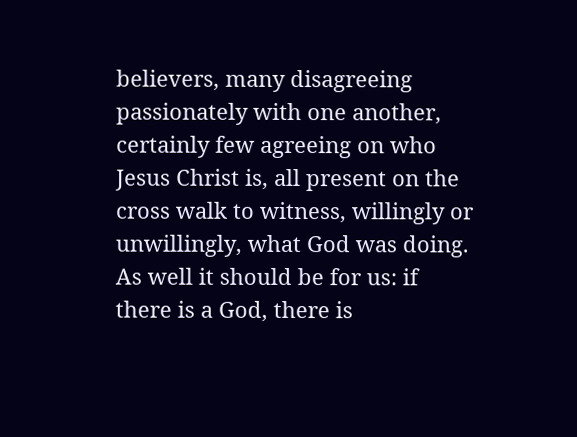believers, many disagreeing passionately with one another, certainly few agreeing on who Jesus Christ is, all present on the cross walk to witness, willingly or unwillingly, what God was doing.  As well it should be for us: if there is a God, there is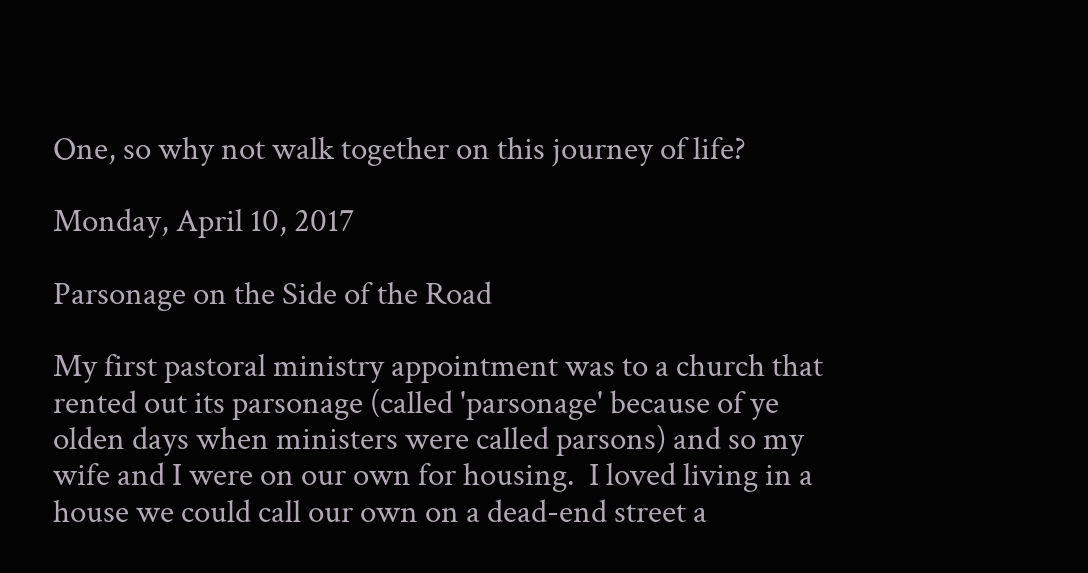One, so why not walk together on this journey of life?

Monday, April 10, 2017

Parsonage on the Side of the Road

My first pastoral ministry appointment was to a church that rented out its parsonage (called 'parsonage' because of ye olden days when ministers were called parsons) and so my wife and I were on our own for housing.  I loved living in a house we could call our own on a dead-end street a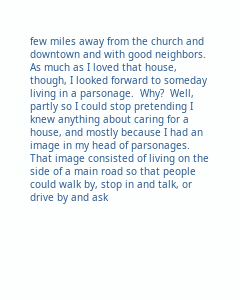few miles away from the church and downtown and with good neighbors.  As much as I loved that house, though, I looked forward to someday living in a parsonage.  Why?  Well, partly so I could stop pretending I knew anything about caring for a house, and mostly because I had an image in my head of parsonages.  That image consisted of living on the side of a main road so that people could walk by, stop in and talk, or drive by and ask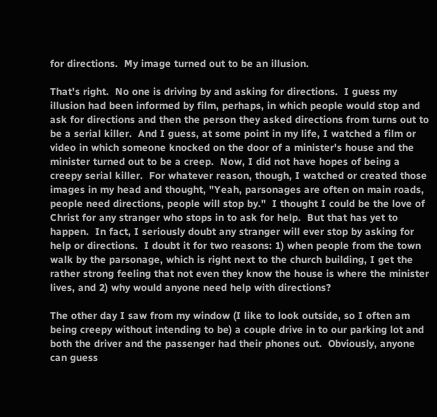for directions.  My image turned out to be an illusion.

That's right.  No one is driving by and asking for directions.  I guess my illusion had been informed by film, perhaps, in which people would stop and ask for directions and then the person they asked directions from turns out to be a serial killer.  And I guess, at some point in my life, I watched a film or video in which someone knocked on the door of a minister's house and the minister turned out to be a creep.  Now, I did not have hopes of being a creepy serial killer.  For whatever reason, though, I watched or created those images in my head and thought, "Yeah, parsonages are often on main roads, people need directions, people will stop by."  I thought I could be the love of Christ for any stranger who stops in to ask for help.  But that has yet to happen.  In fact, I seriously doubt any stranger will ever stop by asking for help or directions.  I doubt it for two reasons: 1) when people from the town walk by the parsonage, which is right next to the church building, I get the rather strong feeling that not even they know the house is where the minister lives, and 2) why would anyone need help with directions?

The other day I saw from my window (I like to look outside, so I often am being creepy without intending to be) a couple drive in to our parking lot and both the driver and the passenger had their phones out.  Obviously, anyone can guess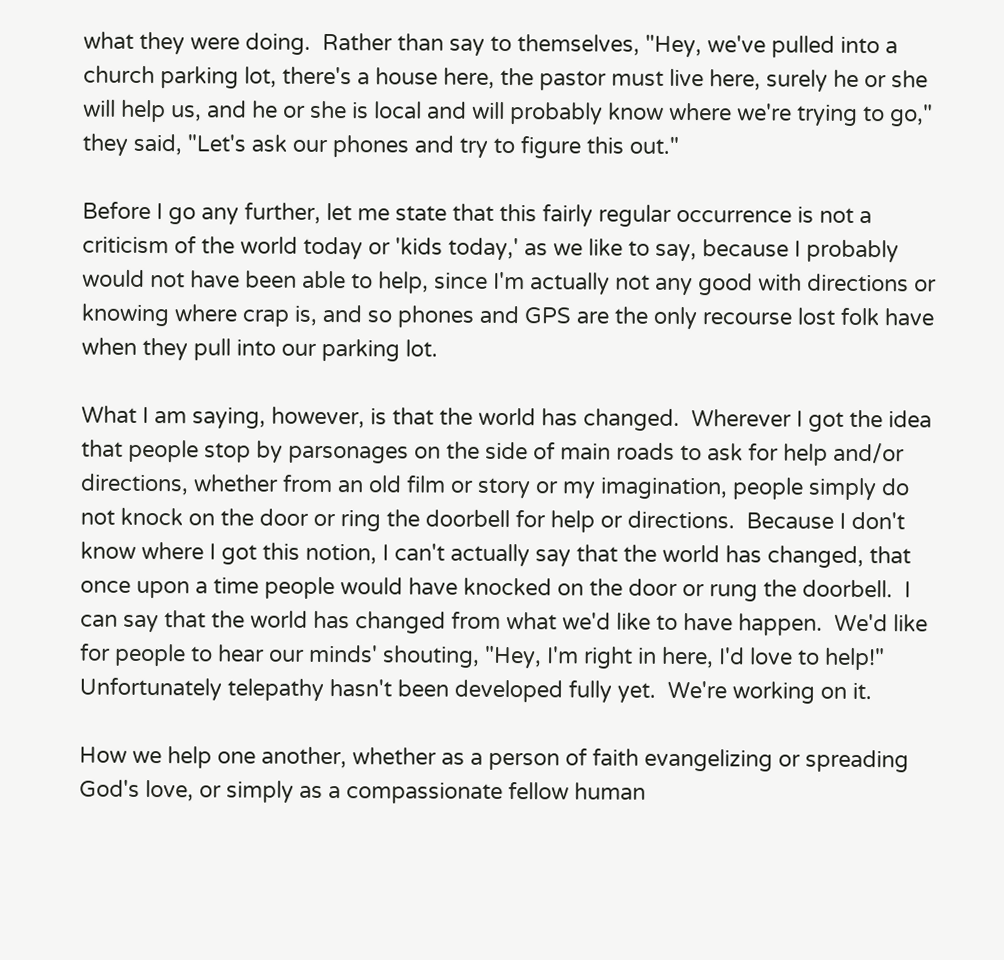what they were doing.  Rather than say to themselves, "Hey, we've pulled into a church parking lot, there's a house here, the pastor must live here, surely he or she will help us, and he or she is local and will probably know where we're trying to go," they said, "Let's ask our phones and try to figure this out."

Before I go any further, let me state that this fairly regular occurrence is not a criticism of the world today or 'kids today,' as we like to say, because I probably would not have been able to help, since I'm actually not any good with directions or knowing where crap is, and so phones and GPS are the only recourse lost folk have when they pull into our parking lot.

What I am saying, however, is that the world has changed.  Wherever I got the idea that people stop by parsonages on the side of main roads to ask for help and/or directions, whether from an old film or story or my imagination, people simply do not knock on the door or ring the doorbell for help or directions.  Because I don't know where I got this notion, I can't actually say that the world has changed, that once upon a time people would have knocked on the door or rung the doorbell.  I can say that the world has changed from what we'd like to have happen.  We'd like for people to hear our minds' shouting, "Hey, I'm right in here, I'd love to help!"  Unfortunately telepathy hasn't been developed fully yet.  We're working on it.

How we help one another, whether as a person of faith evangelizing or spreading God's love, or simply as a compassionate fellow human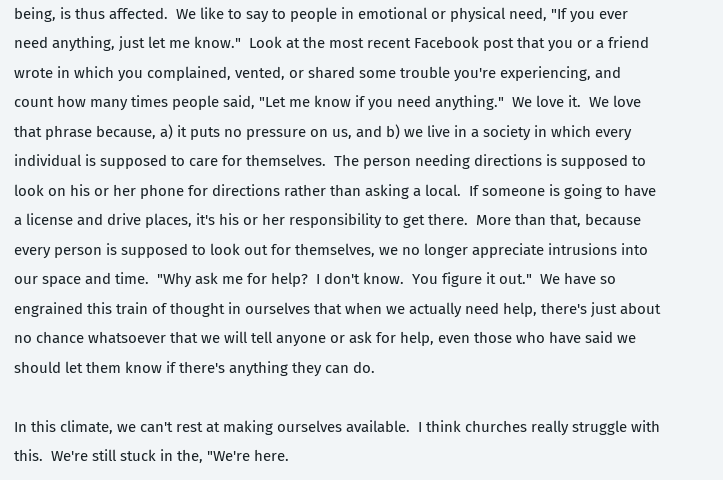being, is thus affected.  We like to say to people in emotional or physical need, "If you ever need anything, just let me know."  Look at the most recent Facebook post that you or a friend wrote in which you complained, vented, or shared some trouble you're experiencing, and count how many times people said, "Let me know if you need anything."  We love it.  We love that phrase because, a) it puts no pressure on us, and b) we live in a society in which every individual is supposed to care for themselves.  The person needing directions is supposed to look on his or her phone for directions rather than asking a local.  If someone is going to have a license and drive places, it's his or her responsibility to get there.  More than that, because every person is supposed to look out for themselves, we no longer appreciate intrusions into our space and time.  "Why ask me for help?  I don't know.  You figure it out."  We have so engrained this train of thought in ourselves that when we actually need help, there's just about no chance whatsoever that we will tell anyone or ask for help, even those who have said we should let them know if there's anything they can do.

In this climate, we can't rest at making ourselves available.  I think churches really struggle with this.  We're still stuck in the, "We're here.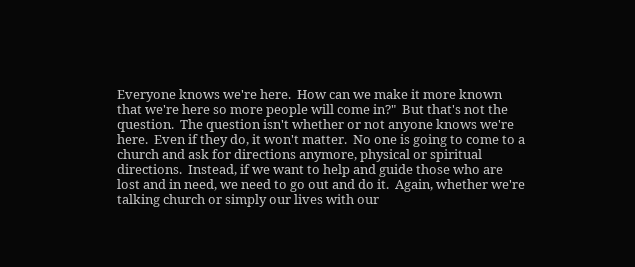Everyone knows we're here.  How can we make it more known that we're here so more people will come in?"  But that's not the question.  The question isn't whether or not anyone knows we're here.  Even if they do, it won't matter.  No one is going to come to a church and ask for directions anymore, physical or spiritual directions.  Instead, if we want to help and guide those who are lost and in need, we need to go out and do it.  Again, whether we're talking church or simply our lives with our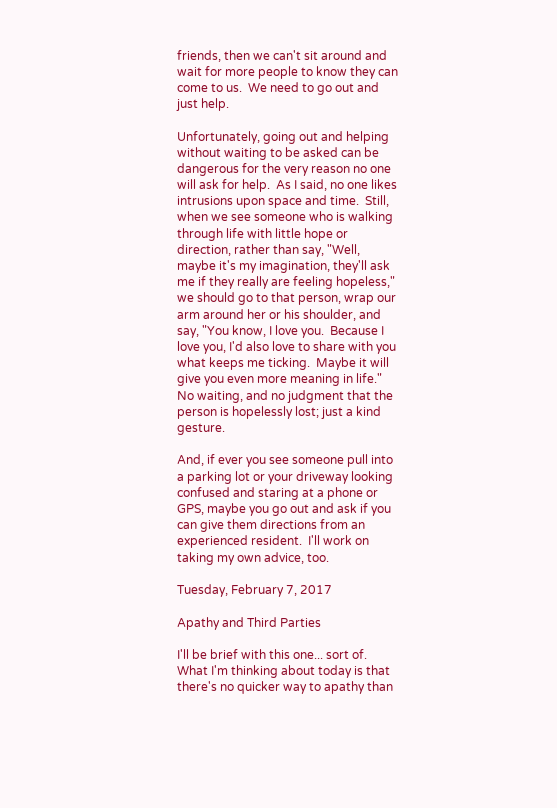friends, then we can't sit around and wait for more people to know they can come to us.  We need to go out and just help.

Unfortunately, going out and helping without waiting to be asked can be dangerous for the very reason no one will ask for help.  As I said, no one likes intrusions upon space and time.  Still, when we see someone who is walking through life with little hope or direction, rather than say, "Well, maybe it's my imagination, they'll ask me if they really are feeling hopeless," we should go to that person, wrap our arm around her or his shoulder, and say, "You know, I love you.  Because I love you, I'd also love to share with you what keeps me ticking.  Maybe it will give you even more meaning in life."  No waiting, and no judgment that the person is hopelessly lost; just a kind gesture.

And, if ever you see someone pull into a parking lot or your driveway looking confused and staring at a phone or GPS, maybe you go out and ask if you can give them directions from an experienced resident.  I'll work on taking my own advice, too.

Tuesday, February 7, 2017

Apathy and Third Parties

I'll be brief with this one... sort of.  What I'm thinking about today is that there's no quicker way to apathy than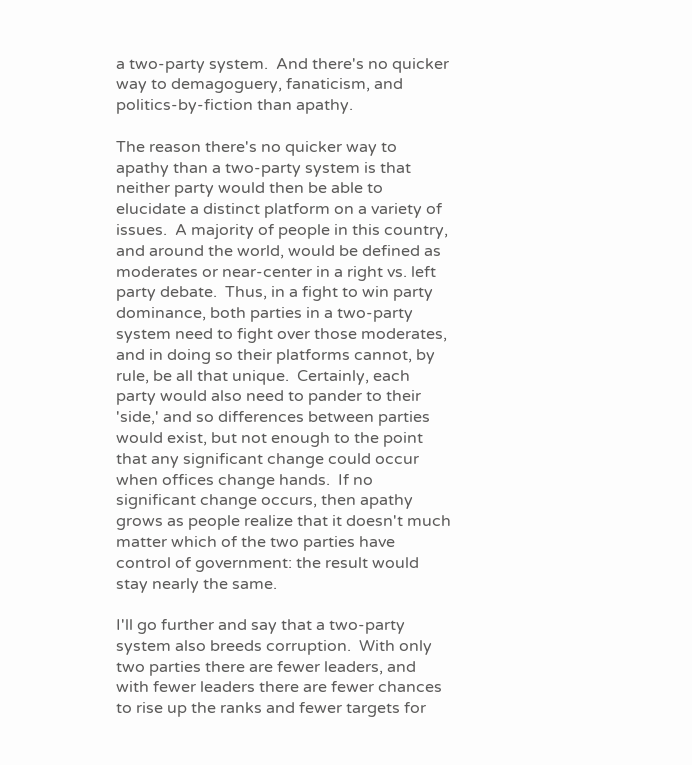a two-party system.  And there's no quicker way to demagoguery, fanaticism, and politics-by-fiction than apathy.

The reason there's no quicker way to apathy than a two-party system is that neither party would then be able to elucidate a distinct platform on a variety of issues.  A majority of people in this country, and around the world, would be defined as moderates or near-center in a right vs. left party debate.  Thus, in a fight to win party dominance, both parties in a two-party system need to fight over those moderates, and in doing so their platforms cannot, by rule, be all that unique.  Certainly, each party would also need to pander to their 'side,' and so differences between parties would exist, but not enough to the point that any significant change could occur when offices change hands.  If no significant change occurs, then apathy grows as people realize that it doesn't much matter which of the two parties have control of government: the result would stay nearly the same.

I'll go further and say that a two-party system also breeds corruption.  With only two parties there are fewer leaders, and with fewer leaders there are fewer chances to rise up the ranks and fewer targets for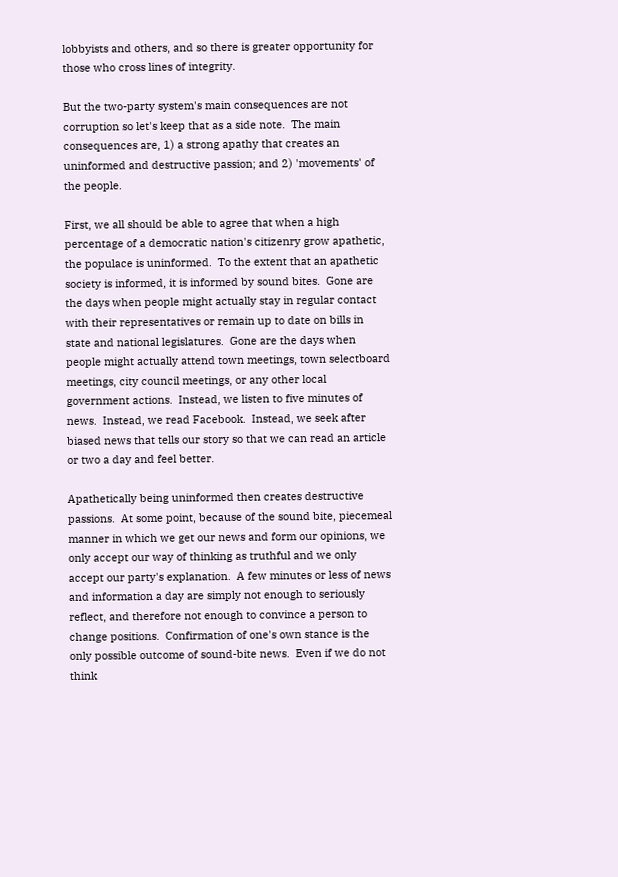lobbyists and others, and so there is greater opportunity for those who cross lines of integrity.

But the two-party system's main consequences are not corruption so let's keep that as a side note.  The main consequences are, 1) a strong apathy that creates an uninformed and destructive passion; and 2) 'movements' of the people.

First, we all should be able to agree that when a high percentage of a democratic nation's citizenry grow apathetic, the populace is uninformed.  To the extent that an apathetic society is informed, it is informed by sound bites.  Gone are the days when people might actually stay in regular contact with their representatives or remain up to date on bills in state and national legislatures.  Gone are the days when people might actually attend town meetings, town selectboard meetings, city council meetings, or any other local government actions.  Instead, we listen to five minutes of news.  Instead, we read Facebook.  Instead, we seek after biased news that tells our story so that we can read an article or two a day and feel better.

Apathetically being uninformed then creates destructive passions.  At some point, because of the sound bite, piecemeal manner in which we get our news and form our opinions, we only accept our way of thinking as truthful and we only accept our party's explanation.  A few minutes or less of news and information a day are simply not enough to seriously reflect, and therefore not enough to convince a person to change positions.  Confirmation of one's own stance is the only possible outcome of sound-bite news.  Even if we do not think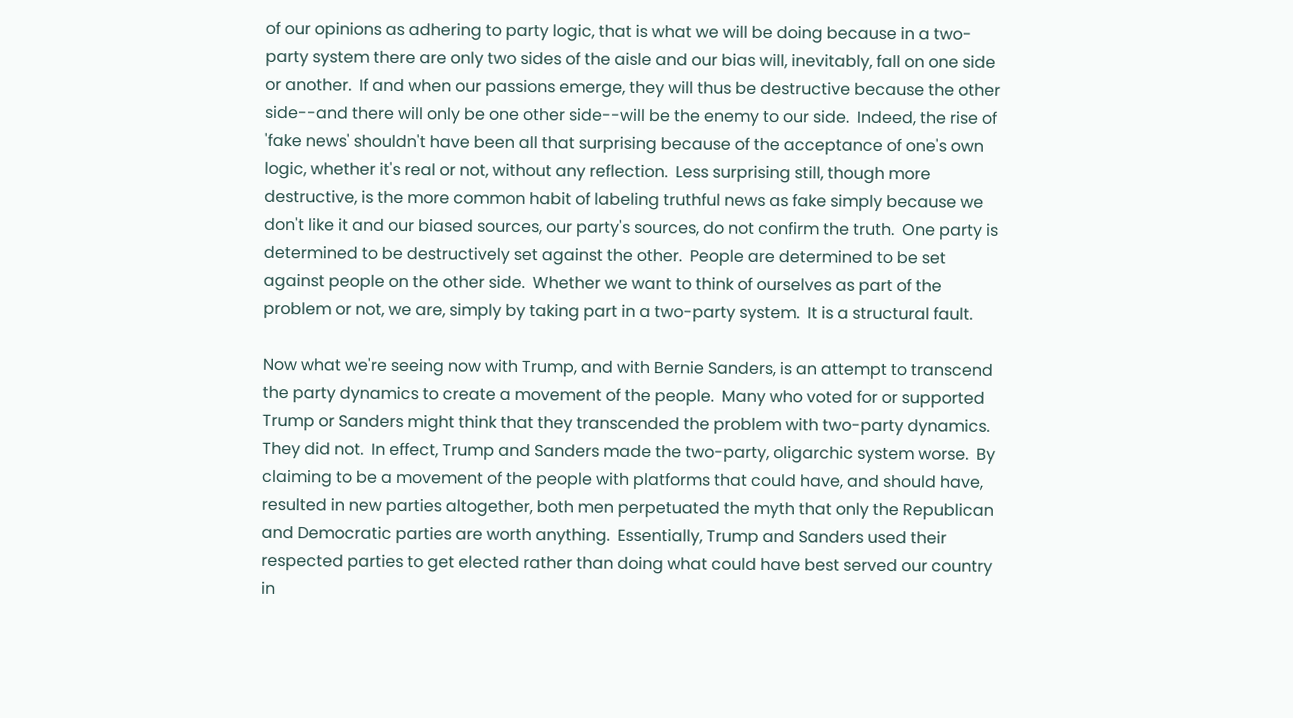of our opinions as adhering to party logic, that is what we will be doing because in a two-party system there are only two sides of the aisle and our bias will, inevitably, fall on one side or another.  If and when our passions emerge, they will thus be destructive because the other side--and there will only be one other side--will be the enemy to our side.  Indeed, the rise of 'fake news' shouldn't have been all that surprising because of the acceptance of one's own logic, whether it's real or not, without any reflection.  Less surprising still, though more destructive, is the more common habit of labeling truthful news as fake simply because we don't like it and our biased sources, our party's sources, do not confirm the truth.  One party is determined to be destructively set against the other.  People are determined to be set against people on the other side.  Whether we want to think of ourselves as part of the problem or not, we are, simply by taking part in a two-party system.  It is a structural fault.

Now what we're seeing now with Trump, and with Bernie Sanders, is an attempt to transcend the party dynamics to create a movement of the people.  Many who voted for or supported Trump or Sanders might think that they transcended the problem with two-party dynamics.  They did not.  In effect, Trump and Sanders made the two-party, oligarchic system worse.  By claiming to be a movement of the people with platforms that could have, and should have, resulted in new parties altogether, both men perpetuated the myth that only the Republican and Democratic parties are worth anything.  Essentially, Trump and Sanders used their respected parties to get elected rather than doing what could have best served our country in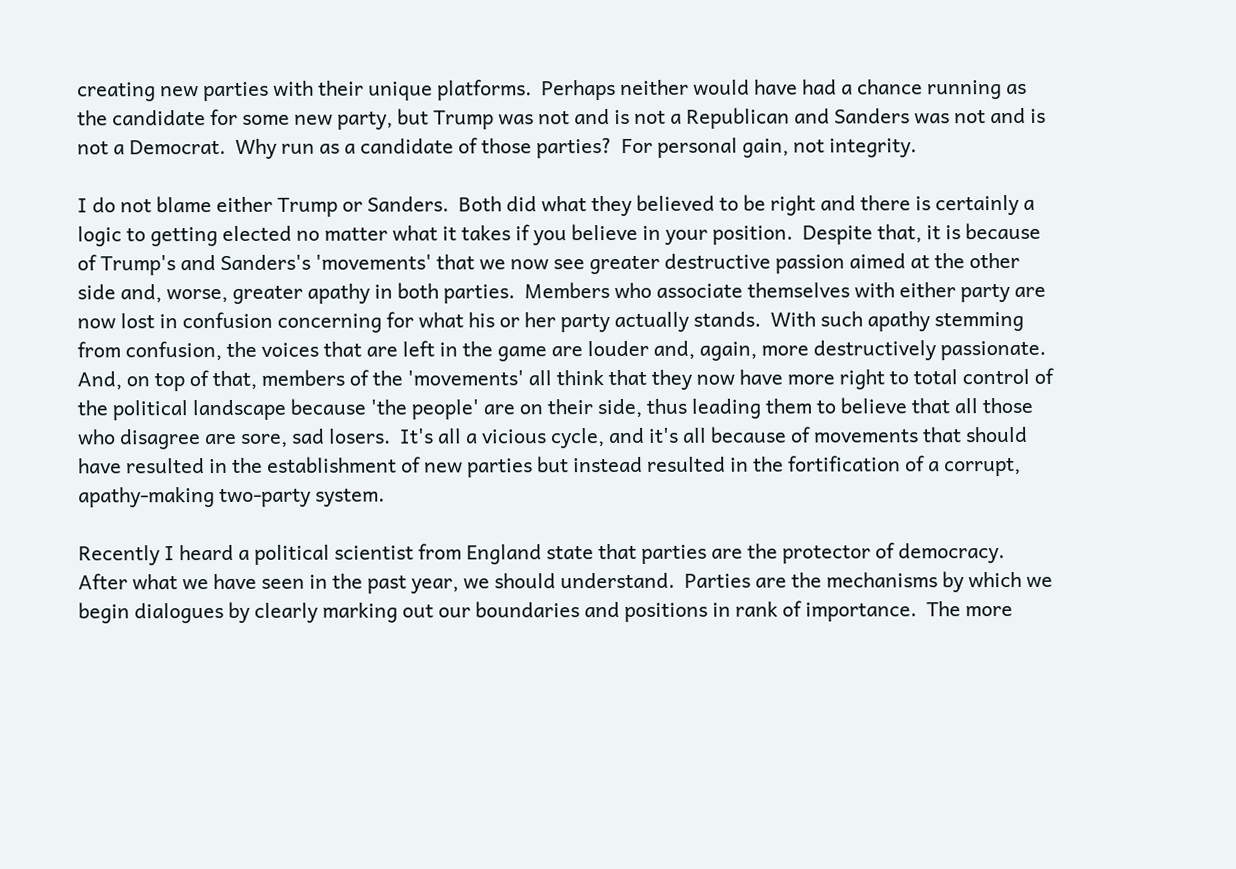creating new parties with their unique platforms.  Perhaps neither would have had a chance running as the candidate for some new party, but Trump was not and is not a Republican and Sanders was not and is not a Democrat.  Why run as a candidate of those parties?  For personal gain, not integrity.

I do not blame either Trump or Sanders.  Both did what they believed to be right and there is certainly a logic to getting elected no matter what it takes if you believe in your position.  Despite that, it is because of Trump's and Sanders's 'movements' that we now see greater destructive passion aimed at the other side and, worse, greater apathy in both parties.  Members who associate themselves with either party are now lost in confusion concerning for what his or her party actually stands.  With such apathy stemming from confusion, the voices that are left in the game are louder and, again, more destructively passionate.  And, on top of that, members of the 'movements' all think that they now have more right to total control of the political landscape because 'the people' are on their side, thus leading them to believe that all those who disagree are sore, sad losers.  It's all a vicious cycle, and it's all because of movements that should have resulted in the establishment of new parties but instead resulted in the fortification of a corrupt, apathy-making two-party system.

Recently I heard a political scientist from England state that parties are the protector of democracy.  After what we have seen in the past year, we should understand.  Parties are the mechanisms by which we begin dialogues by clearly marking out our boundaries and positions in rank of importance.  The more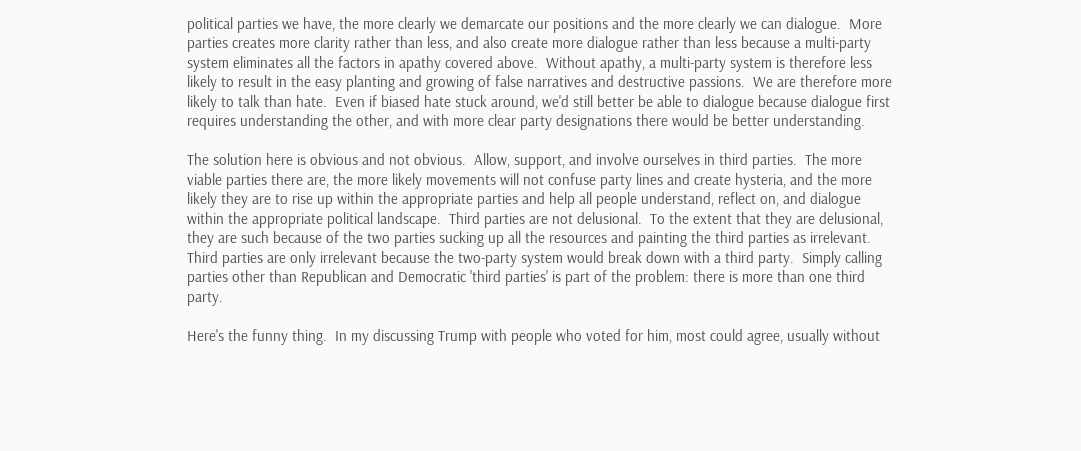political parties we have, the more clearly we demarcate our positions and the more clearly we can dialogue.  More parties creates more clarity rather than less, and also create more dialogue rather than less because a multi-party system eliminates all the factors in apathy covered above.  Without apathy, a multi-party system is therefore less likely to result in the easy planting and growing of false narratives and destructive passions.  We are therefore more likely to talk than hate.  Even if biased hate stuck around, we'd still better be able to dialogue because dialogue first requires understanding the other, and with more clear party designations there would be better understanding.

The solution here is obvious and not obvious.  Allow, support, and involve ourselves in third parties.  The more viable parties there are, the more likely movements will not confuse party lines and create hysteria, and the more likely they are to rise up within the appropriate parties and help all people understand, reflect on, and dialogue within the appropriate political landscape.  Third parties are not delusional.  To the extent that they are delusional, they are such because of the two parties sucking up all the resources and painting the third parties as irrelevant.  Third parties are only irrelevant because the two-party system would break down with a third party.  Simply calling parties other than Republican and Democratic 'third parties' is part of the problem: there is more than one third party.

Here's the funny thing.  In my discussing Trump with people who voted for him, most could agree, usually without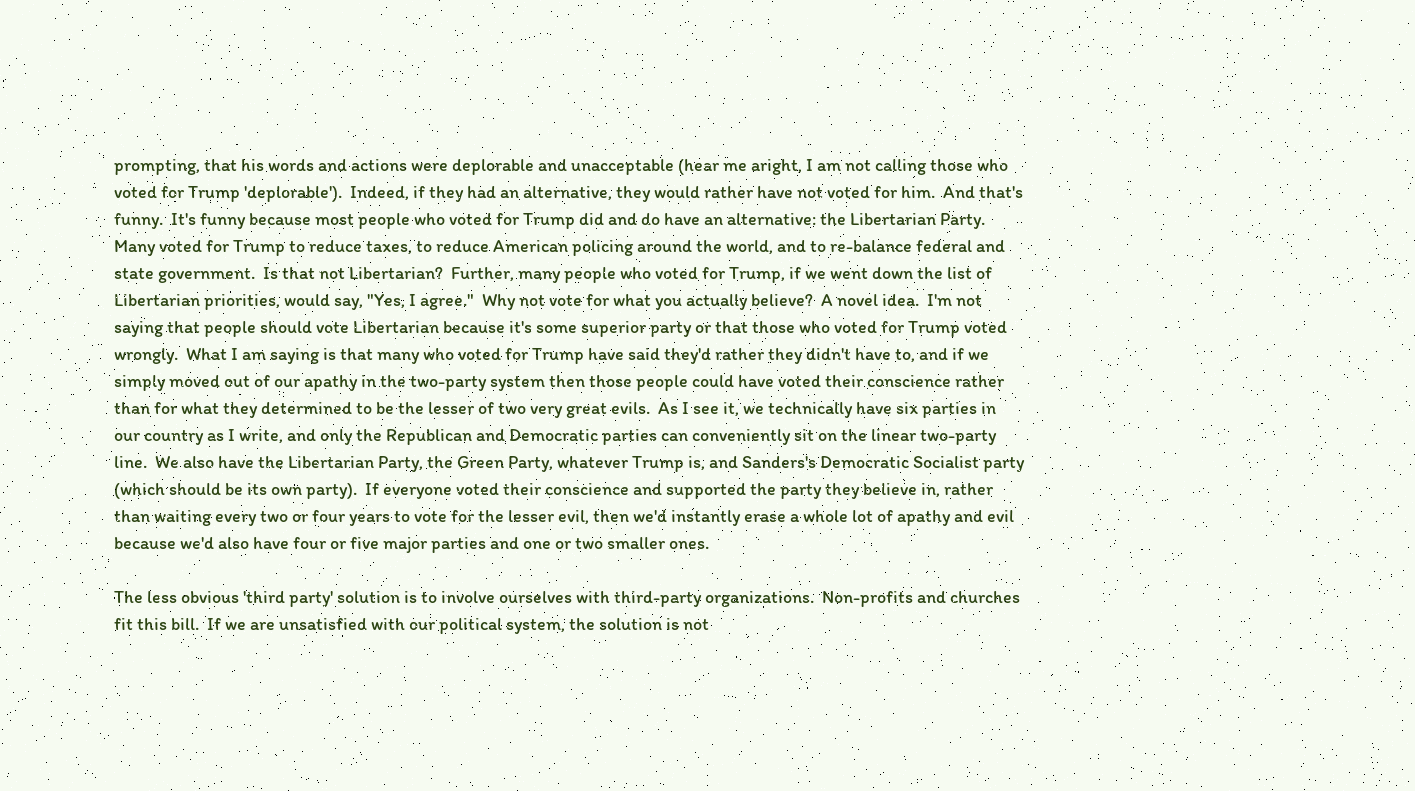prompting, that his words and actions were deplorable and unacceptable (hear me aright, I am not calling those who voted for Trump 'deplorable').  Indeed, if they had an alternative, they would rather have not voted for him.  And that's funny.  It's funny because most people who voted for Trump did and do have an alternative: the Libertarian Party.  Many voted for Trump to reduce taxes, to reduce American policing around the world, and to re-balance federal and state government.  Is that not Libertarian?  Further, many people who voted for Trump, if we went down the list of Libertarian priorities, would say, "Yes, I agree."  Why not vote for what you actually believe?  A novel idea.  I'm not saying that people should vote Libertarian because it's some superior party or that those who voted for Trump voted wrongly.  What I am saying is that many who voted for Trump have said they'd rather they didn't have to, and if we simply moved out of our apathy in the two-party system then those people could have voted their conscience rather than for what they determined to be the lesser of two very great evils.  As I see it, we technically have six parties in our country as I write, and only the Republican and Democratic parties can conveniently sit on the linear two-party line.  We also have the Libertarian Party, the Green Party, whatever Trump is, and Sanders's Democratic Socialist party (which should be its own party).  If everyone voted their conscience and supported the party they believe in, rather than waiting every two or four years to vote for the lesser evil, then we'd instantly erase a whole lot of apathy and evil because we'd also have four or five major parties and one or two smaller ones.

The less obvious 'third party' solution is to involve ourselves with third-party organizations.  Non-profits and churches fit this bill.  If we are unsatisfied with our political system, the solution is not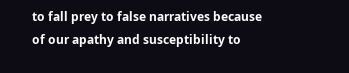to fall prey to false narratives because of our apathy and susceptibility to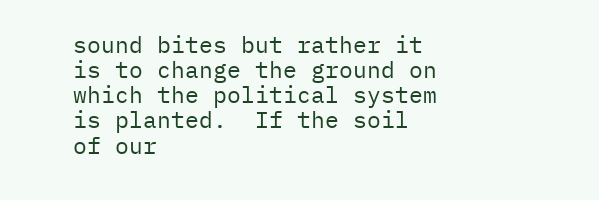sound bites but rather it is to change the ground on which the political system is planted.  If the soil of our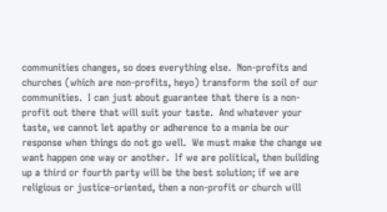communities changes, so does everything else.  Non-profits and churches (which are non-profits, heyo) transform the soil of our communities.  I can just about guarantee that there is a non-profit out there that will suit your taste.  And whatever your taste, we cannot let apathy or adherence to a mania be our response when things do not go well.  We must make the change we want happen one way or another.  If we are political, then building up a third or fourth party will be the best solution; if we are religious or justice-oriented, then a non-profit or church will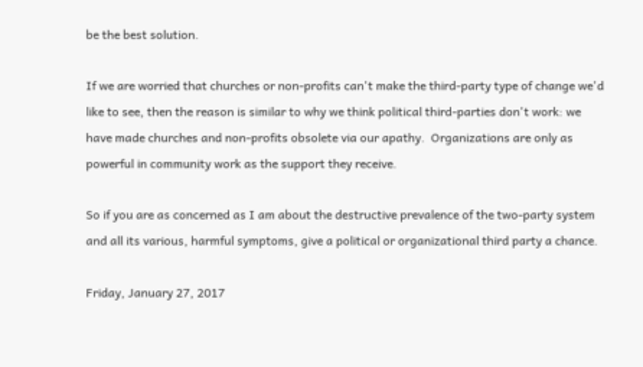be the best solution.

If we are worried that churches or non-profits can't make the third-party type of change we'd like to see, then the reason is similar to why we think political third-parties don't work: we have made churches and non-profits obsolete via our apathy.  Organizations are only as powerful in community work as the support they receive.

So if you are as concerned as I am about the destructive prevalence of the two-party system and all its various, harmful symptoms, give a political or organizational third party a chance.

Friday, January 27, 2017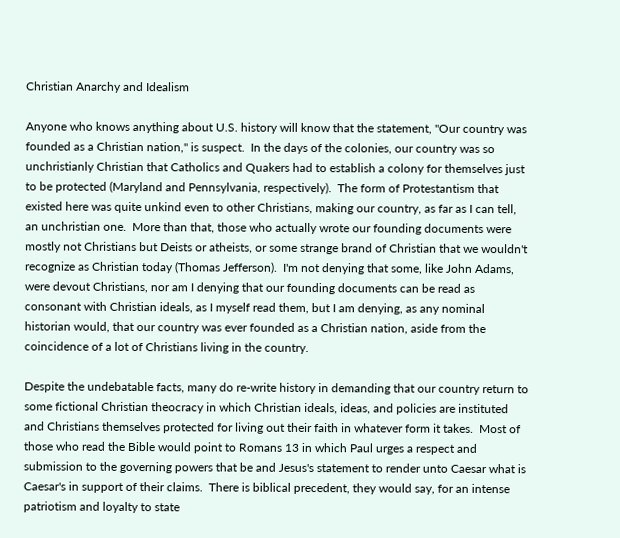Christian Anarchy and Idealism

Anyone who knows anything about U.S. history will know that the statement, "Our country was founded as a Christian nation," is suspect.  In the days of the colonies, our country was so unchristianly Christian that Catholics and Quakers had to establish a colony for themselves just to be protected (Maryland and Pennsylvania, respectively).  The form of Protestantism that existed here was quite unkind even to other Christians, making our country, as far as I can tell, an unchristian one.  More than that, those who actually wrote our founding documents were mostly not Christians but Deists or atheists, or some strange brand of Christian that we wouldn't recognize as Christian today (Thomas Jefferson).  I'm not denying that some, like John Adams, were devout Christians, nor am I denying that our founding documents can be read as consonant with Christian ideals, as I myself read them, but I am denying, as any nominal historian would, that our country was ever founded as a Christian nation, aside from the coincidence of a lot of Christians living in the country.

Despite the undebatable facts, many do re-write history in demanding that our country return to some fictional Christian theocracy in which Christian ideals, ideas, and policies are instituted and Christians themselves protected for living out their faith in whatever form it takes.  Most of those who read the Bible would point to Romans 13 in which Paul urges a respect and submission to the governing powers that be and Jesus's statement to render unto Caesar what is Caesar's in support of their claims.  There is biblical precedent, they would say, for an intense patriotism and loyalty to state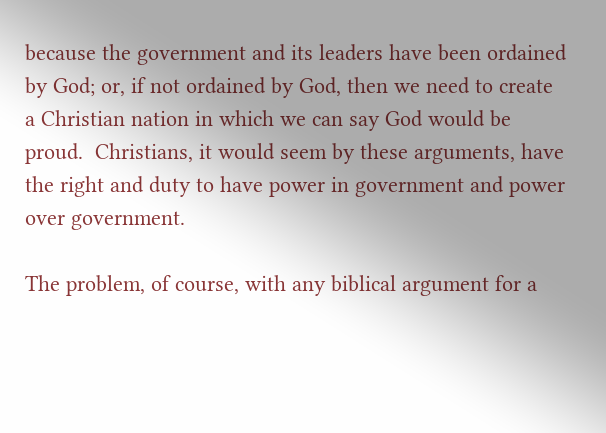because the government and its leaders have been ordained by God; or, if not ordained by God, then we need to create a Christian nation in which we can say God would be proud.  Christians, it would seem by these arguments, have the right and duty to have power in government and power over government.

The problem, of course, with any biblical argument for a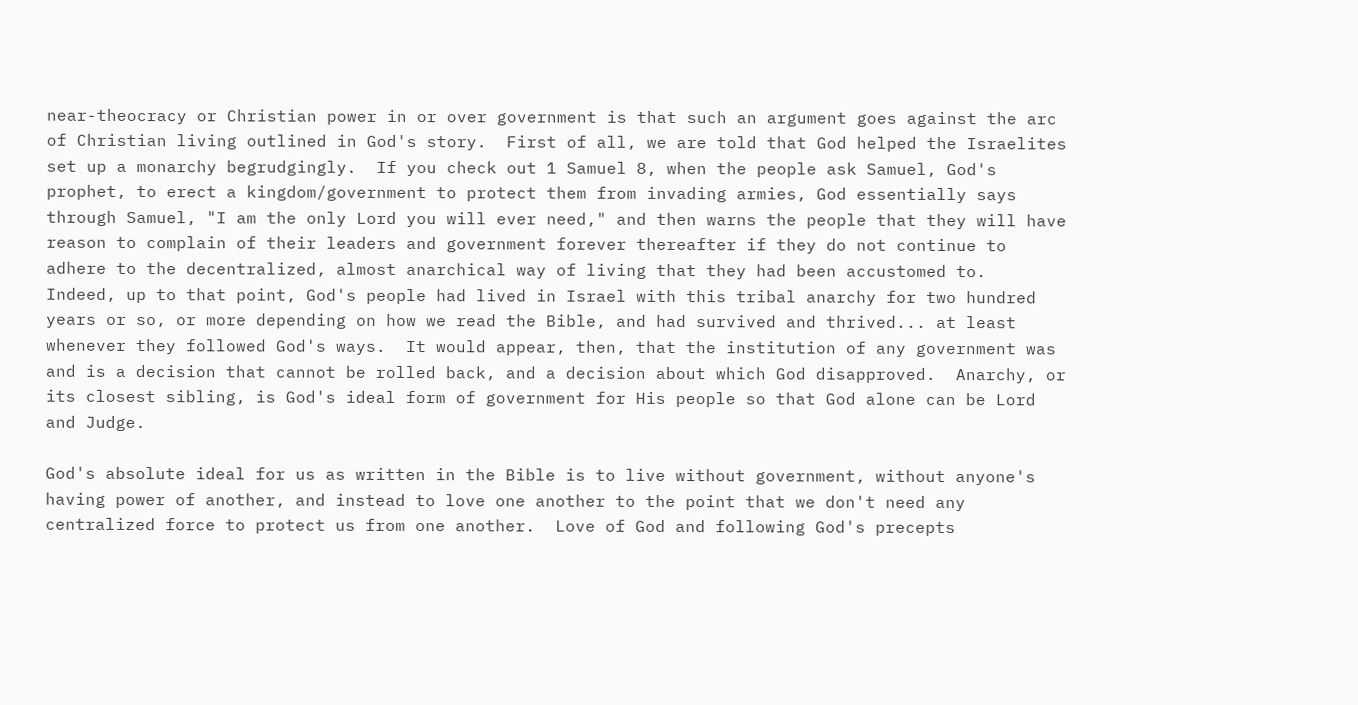near-theocracy or Christian power in or over government is that such an argument goes against the arc of Christian living outlined in God's story.  First of all, we are told that God helped the Israelites set up a monarchy begrudgingly.  If you check out 1 Samuel 8, when the people ask Samuel, God's prophet, to erect a kingdom/government to protect them from invading armies, God essentially says through Samuel, "I am the only Lord you will ever need," and then warns the people that they will have reason to complain of their leaders and government forever thereafter if they do not continue to adhere to the decentralized, almost anarchical way of living that they had been accustomed to.  Indeed, up to that point, God's people had lived in Israel with this tribal anarchy for two hundred years or so, or more depending on how we read the Bible, and had survived and thrived... at least whenever they followed God's ways.  It would appear, then, that the institution of any government was and is a decision that cannot be rolled back, and a decision about which God disapproved.  Anarchy, or its closest sibling, is God's ideal form of government for His people so that God alone can be Lord and Judge.

God's absolute ideal for us as written in the Bible is to live without government, without anyone's having power of another, and instead to love one another to the point that we don't need any centralized force to protect us from one another.  Love of God and following God's precepts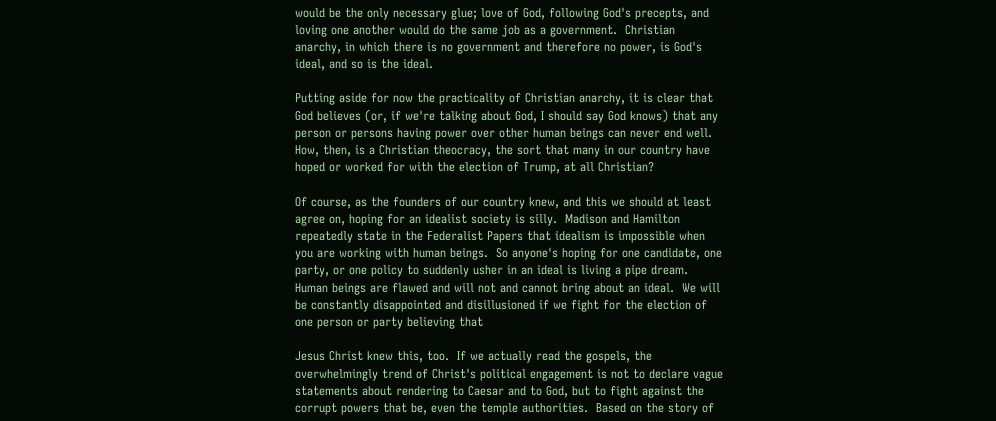would be the only necessary glue; love of God, following God's precepts, and loving one another would do the same job as a government.  Christian anarchy, in which there is no government and therefore no power, is God's ideal, and so is the ideal.

Putting aside for now the practicality of Christian anarchy, it is clear that God believes (or, if we're talking about God, I should say God knows) that any person or persons having power over other human beings can never end well.  How, then, is a Christian theocracy, the sort that many in our country have hoped or worked for with the election of Trump, at all Christian?

Of course, as the founders of our country knew, and this we should at least agree on, hoping for an idealist society is silly.  Madison and Hamilton repeatedly state in the Federalist Papers that idealism is impossible when you are working with human beings.  So anyone's hoping for one candidate, one party, or one policy to suddenly usher in an ideal is living a pipe dream.  Human beings are flawed and will not and cannot bring about an ideal.  We will be constantly disappointed and disillusioned if we fight for the election of one person or party believing that

Jesus Christ knew this, too.  If we actually read the gospels, the overwhelmingly trend of Christ's political engagement is not to declare vague statements about rendering to Caesar and to God, but to fight against the corrupt powers that be, even the temple authorities.  Based on the story of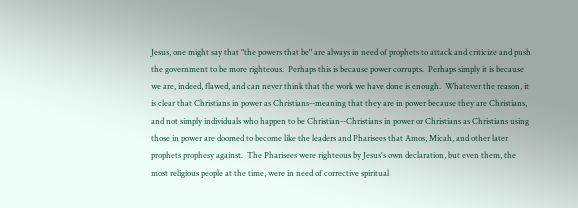Jesus, one might say that "the powers that be" are always in need of prophets to attack and criticize and push the government to be more righteous.  Perhaps this is because power corrupts.  Perhaps simply it is because we are, indeed, flawed, and can never think that the work we have done is enough.  Whatever the reason, it is clear that Christians in power as Christians--meaning that they are in power because they are Christians, and not simply individuals who happen to be Christian--Christians in power or Christians as Christians using those in power are doomed to become like the leaders and Pharisees that Amos, Micah, and other later prophets prophesy against.  The Pharisees were righteous by Jesus's own declaration, but even them, the most religious people at the time, were in need of corrective spiritual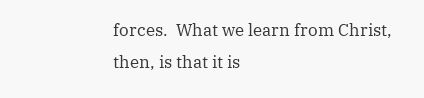forces.  What we learn from Christ, then, is that it is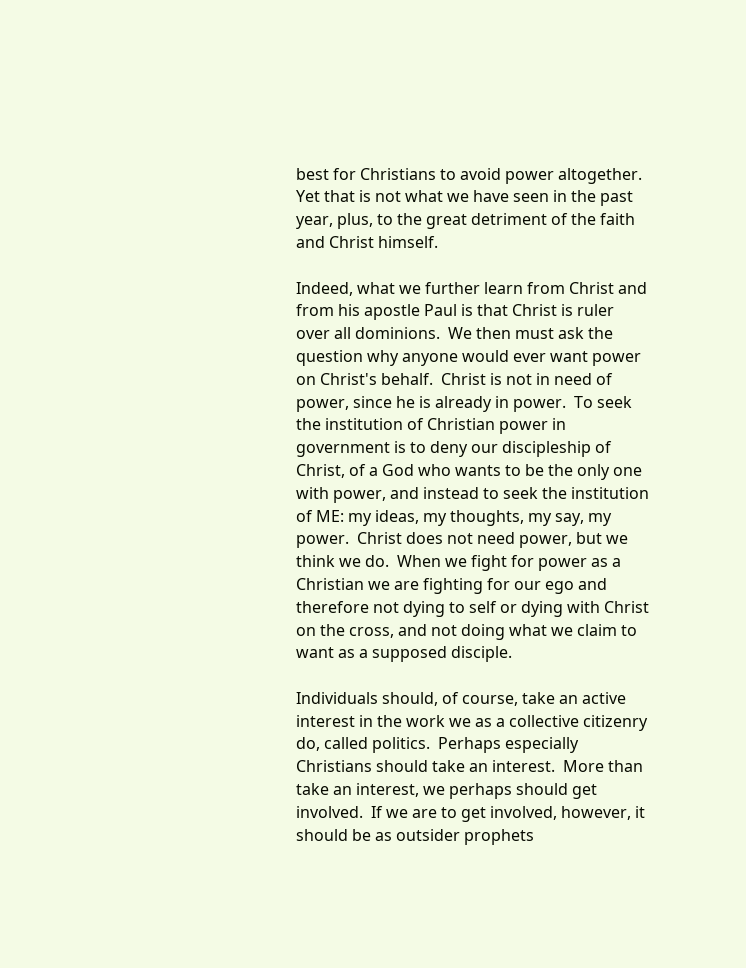best for Christians to avoid power altogether.  Yet that is not what we have seen in the past year, plus, to the great detriment of the faith and Christ himself.

Indeed, what we further learn from Christ and from his apostle Paul is that Christ is ruler over all dominions.  We then must ask the question why anyone would ever want power on Christ's behalf.  Christ is not in need of power, since he is already in power.  To seek the institution of Christian power in government is to deny our discipleship of Christ, of a God who wants to be the only one with power, and instead to seek the institution of ME: my ideas, my thoughts, my say, my power.  Christ does not need power, but we think we do.  When we fight for power as a Christian we are fighting for our ego and therefore not dying to self or dying with Christ on the cross, and not doing what we claim to want as a supposed disciple.

Individuals should, of course, take an active interest in the work we as a collective citizenry do, called politics.  Perhaps especially Christians should take an interest.  More than take an interest, we perhaps should get involved.  If we are to get involved, however, it should be as outsider prophets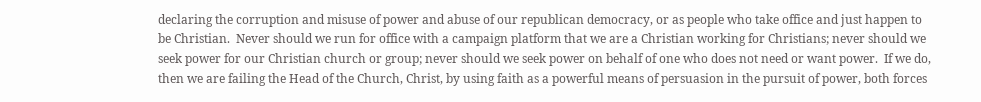declaring the corruption and misuse of power and abuse of our republican democracy, or as people who take office and just happen to be Christian.  Never should we run for office with a campaign platform that we are a Christian working for Christians; never should we seek power for our Christian church or group; never should we seek power on behalf of one who does not need or want power.  If we do, then we are failing the Head of the Church, Christ, by using faith as a powerful means of persuasion in the pursuit of power, both forces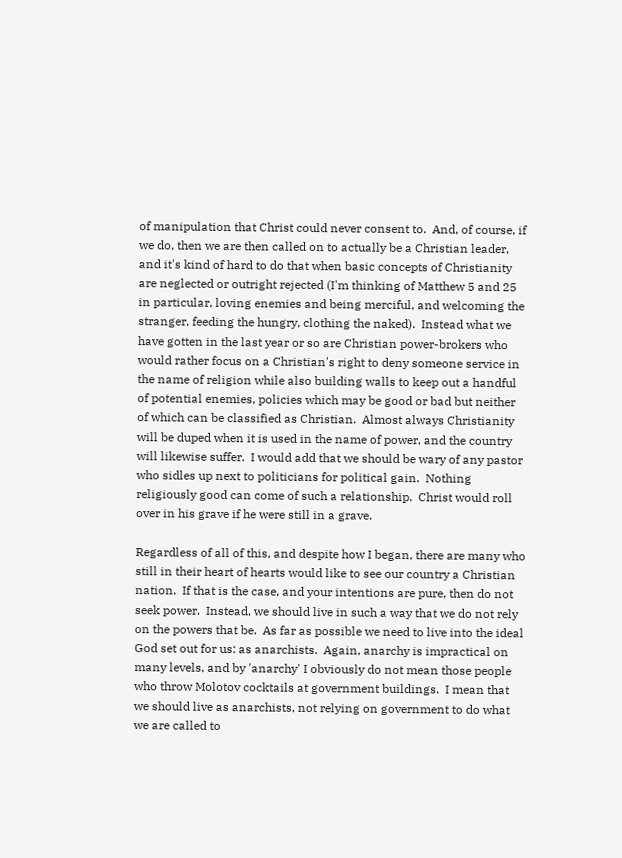of manipulation that Christ could never consent to.  And, of course, if we do, then we are then called on to actually be a Christian leader, and it's kind of hard to do that when basic concepts of Christianity are neglected or outright rejected (I'm thinking of Matthew 5 and 25 in particular, loving enemies and being merciful, and welcoming the stranger, feeding the hungry, clothing the naked).  Instead what we have gotten in the last year or so are Christian power-brokers who would rather focus on a Christian's right to deny someone service in the name of religion while also building walls to keep out a handful of potential enemies, policies which may be good or bad but neither of which can be classified as Christian.  Almost always Christianity will be duped when it is used in the name of power, and the country will likewise suffer.  I would add that we should be wary of any pastor who sidles up next to politicians for political gain.  Nothing religiously good can come of such a relationship.  Christ would roll over in his grave if he were still in a grave.

Regardless of all of this, and despite how I began, there are many who still in their heart of hearts would like to see our country a Christian nation.  If that is the case, and your intentions are pure, then do not seek power.  Instead, we should live in such a way that we do not rely on the powers that be.  As far as possible we need to live into the ideal God set out for us: as anarchists.  Again, anarchy is impractical on many levels, and by 'anarchy' I obviously do not mean those people who throw Molotov cocktails at government buildings.  I mean that we should live as anarchists, not relying on government to do what we are called to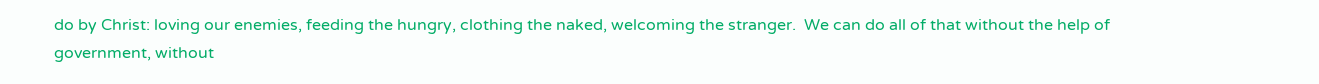do by Christ: loving our enemies, feeding the hungry, clothing the naked, welcoming the stranger.  We can do all of that without the help of government, without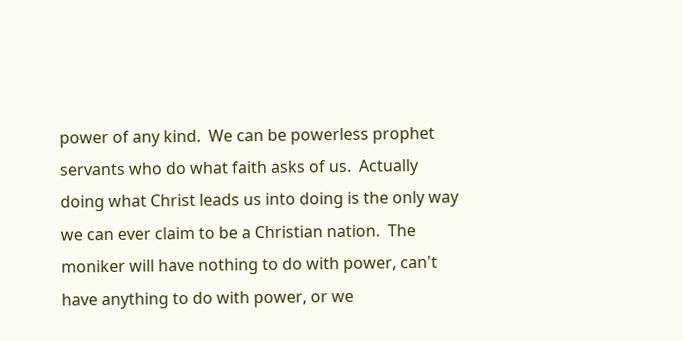power of any kind.  We can be powerless prophet servants who do what faith asks of us.  Actually doing what Christ leads us into doing is the only way we can ever claim to be a Christian nation.  The moniker will have nothing to do with power, can't have anything to do with power, or we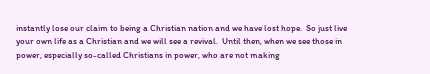instantly lose our claim to being a Christian nation and we have lost hope.  So just live your own life as a Christian and we will see a revival.  Until then, when we see those in power, especially so-called Christians in power, who are not making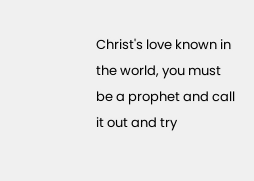Christ's love known in the world, you must be a prophet and call it out and try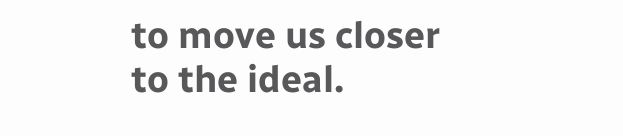to move us closer to the ideal.